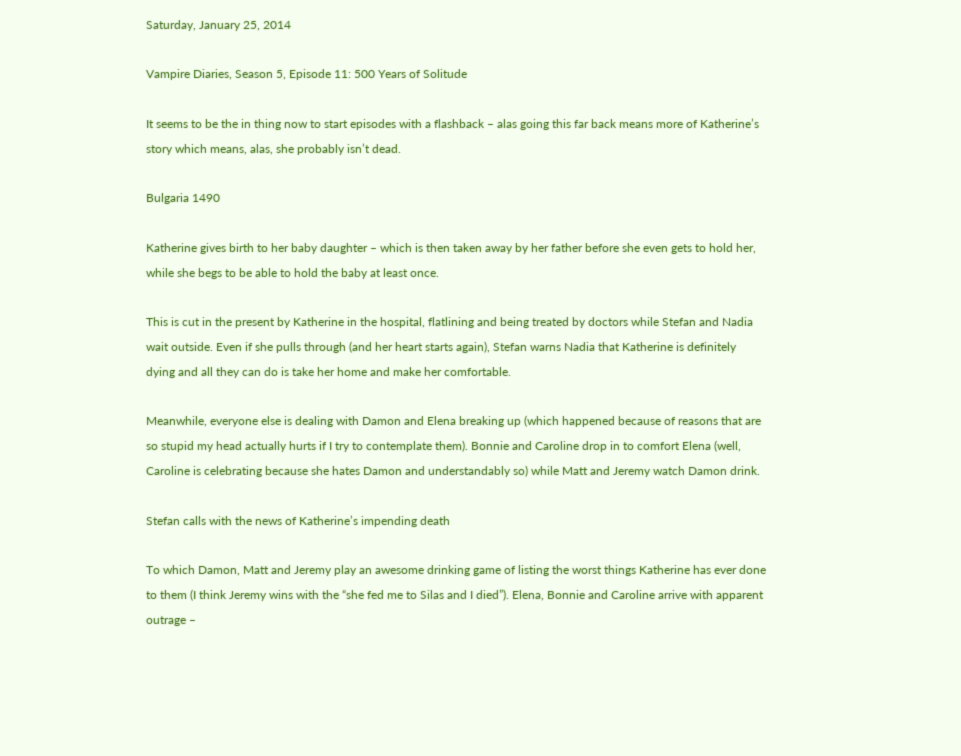Saturday, January 25, 2014

Vampire Diaries, Season 5, Episode 11: 500 Years of Solitude

It seems to be the in thing now to start episodes with a flashback – alas going this far back means more of Katherine’s story which means, alas, she probably isn’t dead.

Bulgaria 1490

Katherine gives birth to her baby daughter – which is then taken away by her father before she even gets to hold her, while she begs to be able to hold the baby at least once.

This is cut in the present by Katherine in the hospital, flatlining and being treated by doctors while Stefan and Nadia wait outside. Even if she pulls through (and her heart starts again), Stefan warns Nadia that Katherine is definitely dying and all they can do is take her home and make her comfortable.

Meanwhile, everyone else is dealing with Damon and Elena breaking up (which happened because of reasons that are so stupid my head actually hurts if I try to contemplate them). Bonnie and Caroline drop in to comfort Elena (well, Caroline is celebrating because she hates Damon and understandably so) while Matt and Jeremy watch Damon drink.

Stefan calls with the news of Katherine’s impending death

To which Damon, Matt and Jeremy play an awesome drinking game of listing the worst things Katherine has ever done to them (I think Jeremy wins with the “she fed me to Silas and I died”). Elena, Bonnie and Caroline arrive with apparent outrage –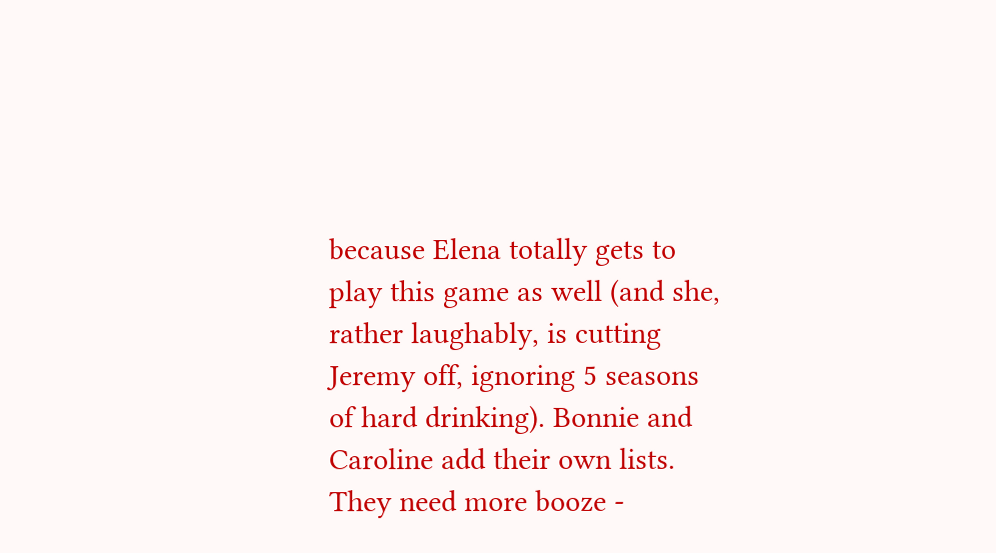because Elena totally gets to play this game as well (and she, rather laughably, is cutting Jeremy off, ignoring 5 seasons of hard drinking). Bonnie and Caroline add their own lists. They need more booze -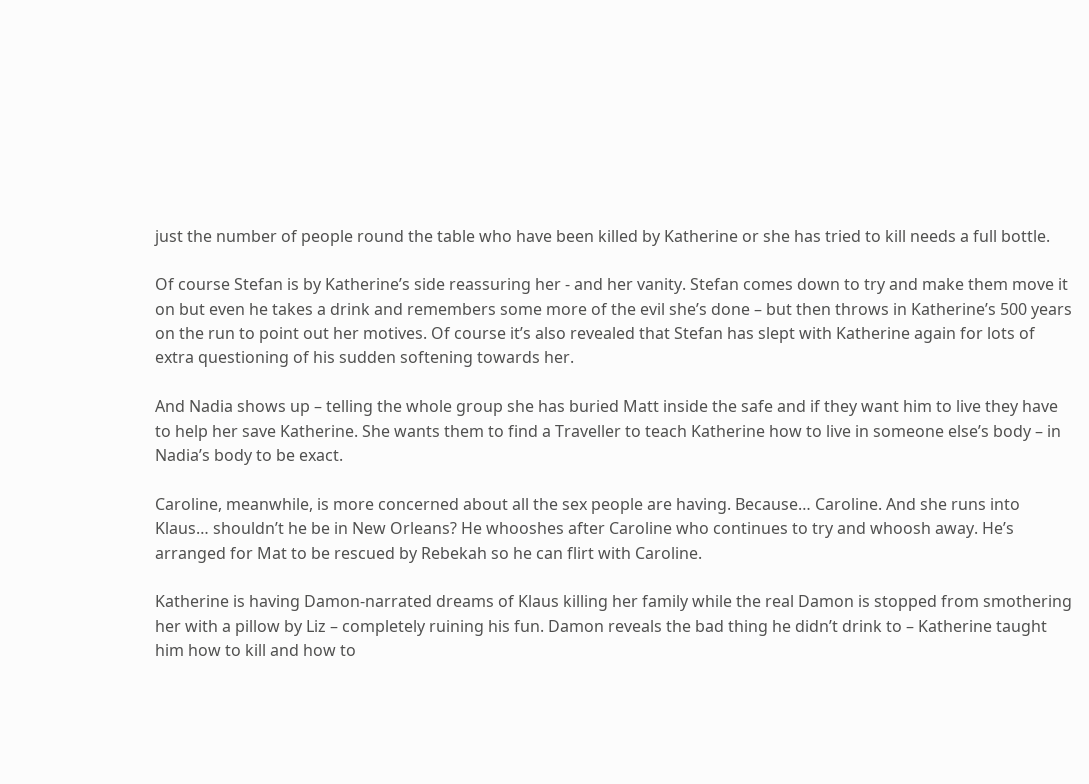just the number of people round the table who have been killed by Katherine or she has tried to kill needs a full bottle.

Of course Stefan is by Katherine’s side reassuring her - and her vanity. Stefan comes down to try and make them move it on but even he takes a drink and remembers some more of the evil she’s done – but then throws in Katherine’s 500 years on the run to point out her motives. Of course it’s also revealed that Stefan has slept with Katherine again for lots of extra questioning of his sudden softening towards her.

And Nadia shows up – telling the whole group she has buried Matt inside the safe and if they want him to live they have to help her save Katherine. She wants them to find a Traveller to teach Katherine how to live in someone else’s body – in Nadia’s body to be exact.

Caroline, meanwhile, is more concerned about all the sex people are having. Because… Caroline. And she runs into Klaus… shouldn’t he be in New Orleans? He whooshes after Caroline who continues to try and whoosh away. He’s arranged for Mat to be rescued by Rebekah so he can flirt with Caroline.

Katherine is having Damon-narrated dreams of Klaus killing her family while the real Damon is stopped from smothering her with a pillow by Liz – completely ruining his fun. Damon reveals the bad thing he didn’t drink to – Katherine taught him how to kill and how to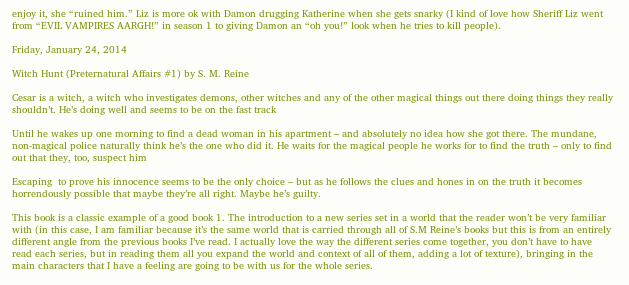enjoy it, she “ruined him.” Liz is more ok with Damon drugging Katherine when she gets snarky (I kind of love how Sheriff Liz went from “EVIL VAMPIRES AARGH!” in season 1 to giving Damon an “oh you!” look when he tries to kill people).

Friday, January 24, 2014

Witch Hunt (Preternatural Affairs #1) by S. M. Reine

Cesar is a witch, a witch who investigates demons, other witches and any of the other magical things out there doing things they really shouldn’t. He’s doing well and seems to be on the fast track

Until he wakes up one morning to find a dead woman in his apartment – and absolutely no idea how she got there. The mundane, non-magical police naturally think he’s the one who did it. He waits for the magical people he works for to find the truth – only to find out that they, too, suspect him

Escaping  to prove his innocence seems to be the only choice – but as he follows the clues and hones in on the truth it becomes horrendously possible that maybe they’re all right. Maybe he’s guilty.

This book is a classic example of a good book 1. The introduction to a new series set in a world that the reader won’t be very familiar with (in this case, I am familiar because it’s the same world that is carried through all of S.M Reine’s books but this is from an entirely different angle from the previous books I’ve read. I actually love the way the different series come together, you don’t have to have read each series, but in reading them all you expand the world and context of all of them, adding a lot of texture), bringing in the main characters that I have a feeling are going to be with us for the whole series.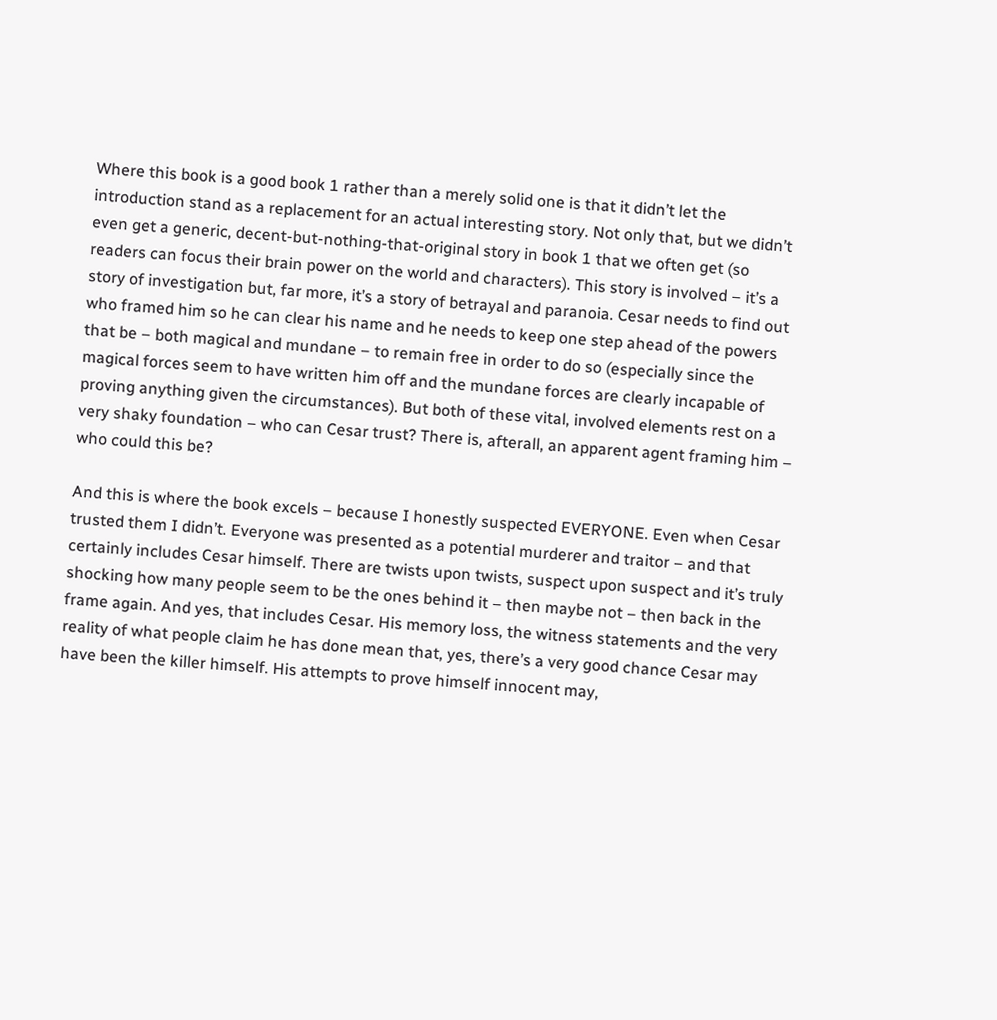Where this book is a good book 1 rather than a merely solid one is that it didn’t let the introduction stand as a replacement for an actual interesting story. Not only that, but we didn’t even get a generic, decent-but-nothing-that-original story in book 1 that we often get (so readers can focus their brain power on the world and characters). This story is involved – it’s a story of investigation but, far more, it’s a story of betrayal and paranoia. Cesar needs to find out who framed him so he can clear his name and he needs to keep one step ahead of the powers that be – both magical and mundane – to remain free in order to do so (especially since the magical forces seem to have written him off and the mundane forces are clearly incapable of proving anything given the circumstances). But both of these vital, involved elements rest on a very shaky foundation – who can Cesar trust? There is, afterall, an apparent agent framing him – who could this be?

And this is where the book excels – because I honestly suspected EVERYONE. Even when Cesar trusted them I didn’t. Everyone was presented as a potential murderer and traitor – and that certainly includes Cesar himself. There are twists upon twists, suspect upon suspect and it’s truly shocking how many people seem to be the ones behind it – then maybe not – then back in the frame again. And yes, that includes Cesar. His memory loss, the witness statements and the very reality of what people claim he has done mean that, yes, there’s a very good chance Cesar may have been the killer himself. His attempts to prove himself innocent may,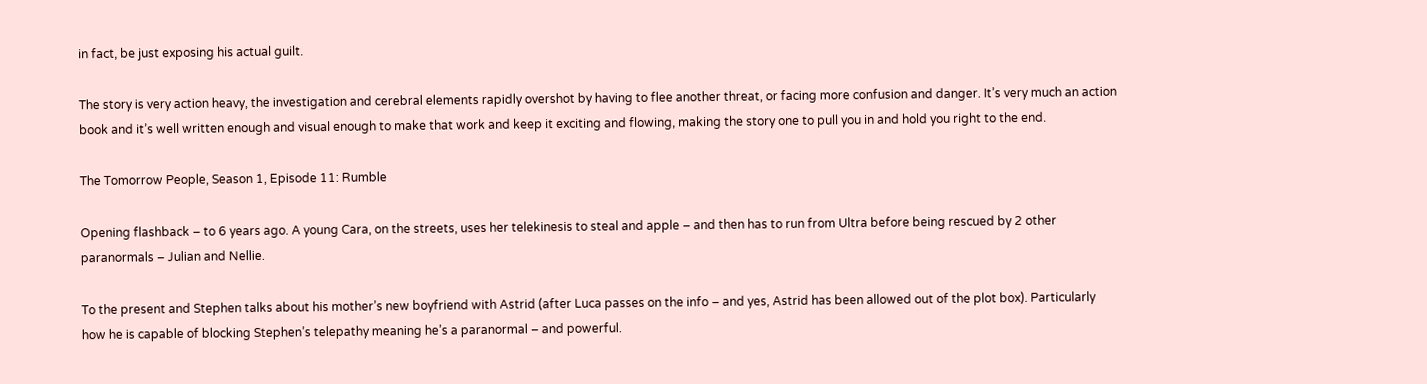in fact, be just exposing his actual guilt.

The story is very action heavy, the investigation and cerebral elements rapidly overshot by having to flee another threat, or facing more confusion and danger. It’s very much an action book and it’s well written enough and visual enough to make that work and keep it exciting and flowing, making the story one to pull you in and hold you right to the end.

The Tomorrow People, Season 1, Episode 11: Rumble

Opening flashback – to 6 years ago. A young Cara, on the streets, uses her telekinesis to steal and apple – and then has to run from Ultra before being rescued by 2 other paranormals – Julian and Nellie.

To the present and Stephen talks about his mother’s new boyfriend with Astrid (after Luca passes on the info – and yes, Astrid has been allowed out of the plot box). Particularly how he is capable of blocking Stephen’s telepathy meaning he’s a paranormal – and powerful.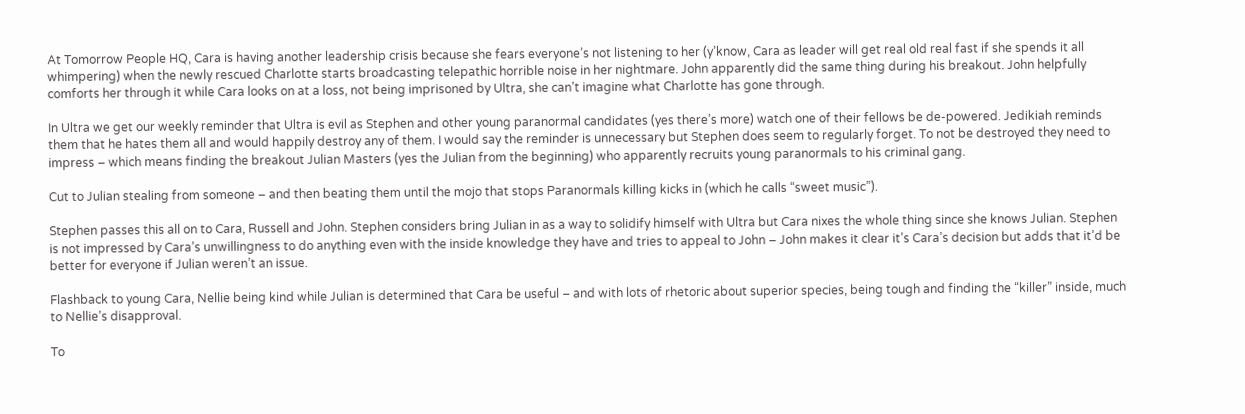At Tomorrow People HQ, Cara is having another leadership crisis because she fears everyone’s not listening to her (y’know, Cara as leader will get real old real fast if she spends it all whimpering) when the newly rescued Charlotte starts broadcasting telepathic horrible noise in her nightmare. John apparently did the same thing during his breakout. John helpfully comforts her through it while Cara looks on at a loss, not being imprisoned by Ultra, she can’t imagine what Charlotte has gone through.

In Ultra we get our weekly reminder that Ultra is evil as Stephen and other young paranormal candidates (yes there’s more) watch one of their fellows be de-powered. Jedikiah reminds them that he hates them all and would happily destroy any of them. I would say the reminder is unnecessary but Stephen does seem to regularly forget. To not be destroyed they need to impress – which means finding the breakout Julian Masters (yes the Julian from the beginning) who apparently recruits young paranormals to his criminal gang.

Cut to Julian stealing from someone – and then beating them until the mojo that stops Paranormals killing kicks in (which he calls “sweet music”).

Stephen passes this all on to Cara, Russell and John. Stephen considers bring Julian in as a way to solidify himself with Ultra but Cara nixes the whole thing since she knows Julian. Stephen is not impressed by Cara’s unwillingness to do anything even with the inside knowledge they have and tries to appeal to John – John makes it clear it’s Cara’s decision but adds that it’d be better for everyone if Julian weren’t an issue.

Flashback to young Cara, Nellie being kind while Julian is determined that Cara be useful – and with lots of rhetoric about superior species, being tough and finding the “killer” inside, much to Nellie’s disapproval.

To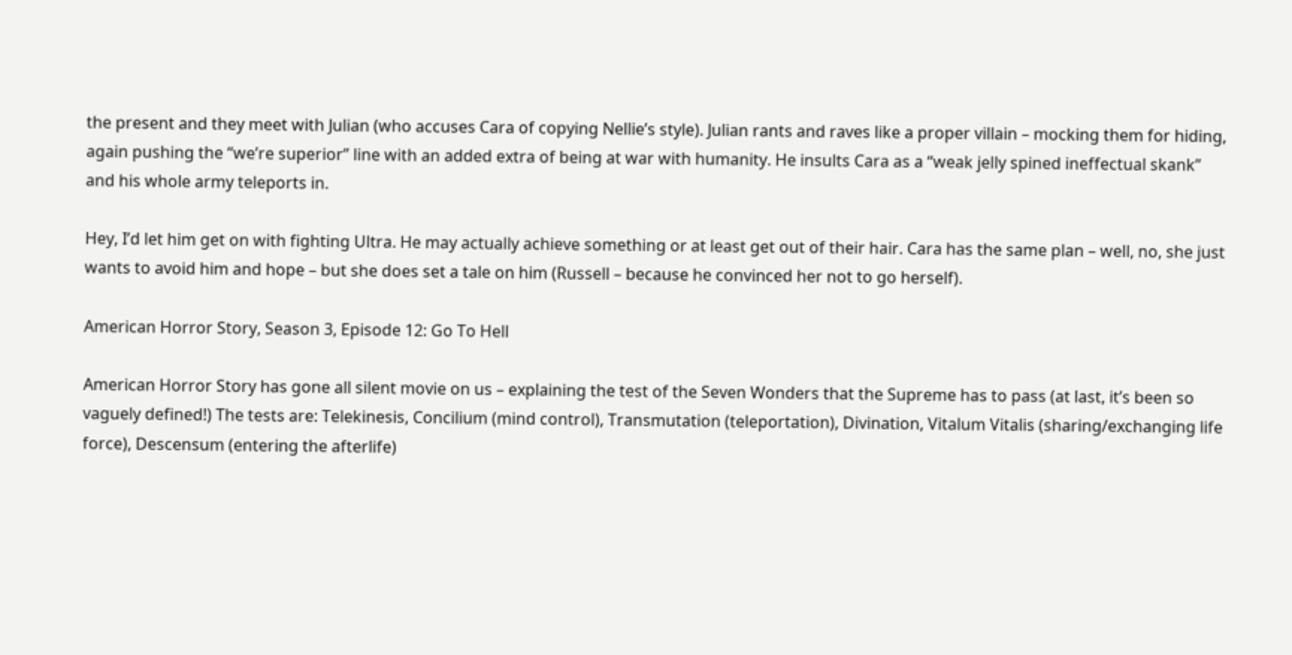the present and they meet with Julian (who accuses Cara of copying Nellie’s style). Julian rants and raves like a proper villain – mocking them for hiding, again pushing the “we’re superior” line with an added extra of being at war with humanity. He insults Cara as a “weak jelly spined ineffectual skank” and his whole army teleports in.

Hey, I’d let him get on with fighting Ultra. He may actually achieve something or at least get out of their hair. Cara has the same plan – well, no, she just wants to avoid him and hope – but she does set a tale on him (Russell – because he convinced her not to go herself).

American Horror Story, Season 3, Episode 12: Go To Hell

American Horror Story has gone all silent movie on us – explaining the test of the Seven Wonders that the Supreme has to pass (at last, it’s been so vaguely defined!) The tests are: Telekinesis, Concilium (mind control), Transmutation (teleportation), Divination, Vitalum Vitalis (sharing/exchanging life force), Descensum (entering the afterlife)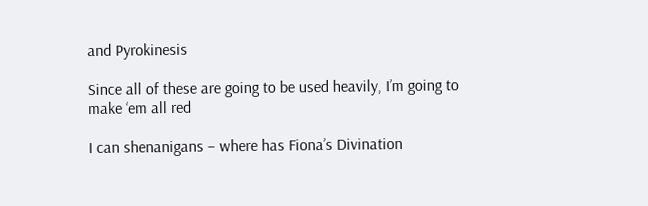and Pyrokinesis

Since all of these are going to be used heavily, I’m going to make ‘em all red

I can shenanigans – where has Fiona’s Divination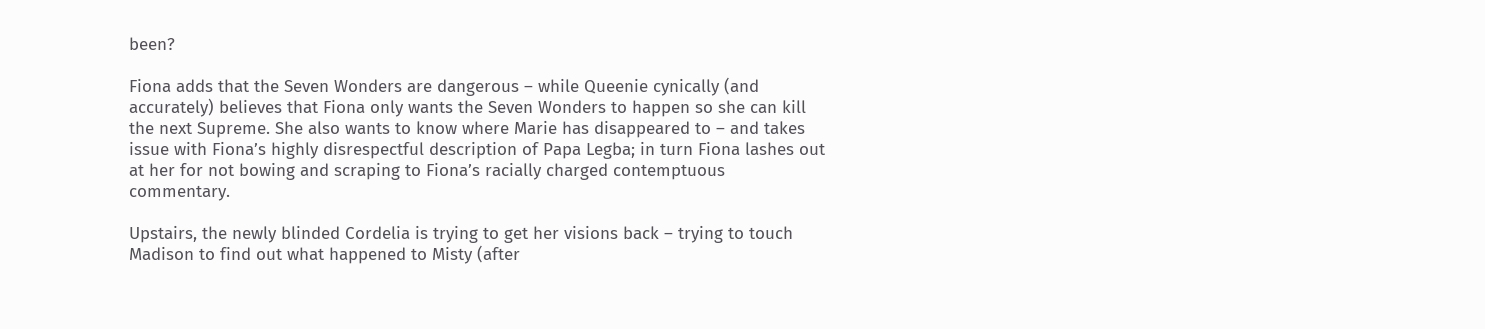been?

Fiona adds that the Seven Wonders are dangerous – while Queenie cynically (and accurately) believes that Fiona only wants the Seven Wonders to happen so she can kill the next Supreme. She also wants to know where Marie has disappeared to – and takes issue with Fiona’s highly disrespectful description of Papa Legba; in turn Fiona lashes out at her for not bowing and scraping to Fiona’s racially charged contemptuous commentary.

Upstairs, the newly blinded Cordelia is trying to get her visions back – trying to touch Madison to find out what happened to Misty (after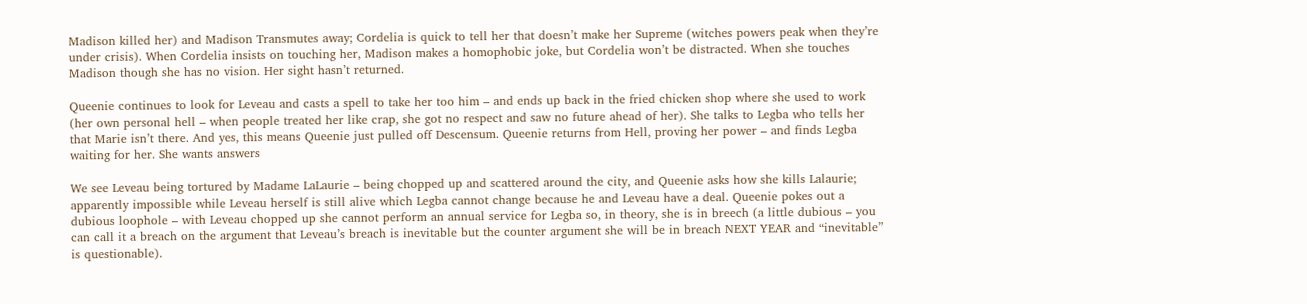Madison killed her) and Madison Transmutes away; Cordelia is quick to tell her that doesn’t make her Supreme (witches powers peak when they’re under crisis). When Cordelia insists on touching her, Madison makes a homophobic joke, but Cordelia won’t be distracted. When she touches Madison though she has no vision. Her sight hasn’t returned.

Queenie continues to look for Leveau and casts a spell to take her too him – and ends up back in the fried chicken shop where she used to work (her own personal hell – when people treated her like crap, she got no respect and saw no future ahead of her). She talks to Legba who tells her that Marie isn’t there. And yes, this means Queenie just pulled off Descensum. Queenie returns from Hell, proving her power – and finds Legba waiting for her. She wants answers

We see Leveau being tortured by Madame LaLaurie – being chopped up and scattered around the city, and Queenie asks how she kills Lalaurie; apparently impossible while Leveau herself is still alive which Legba cannot change because he and Leveau have a deal. Queenie pokes out a dubious loophole – with Leveau chopped up she cannot perform an annual service for Legba so, in theory, she is in breech (a little dubious – you can call it a breach on the argument that Leveau’s breach is inevitable but the counter argument she will be in breach NEXT YEAR and “inevitable” is questionable).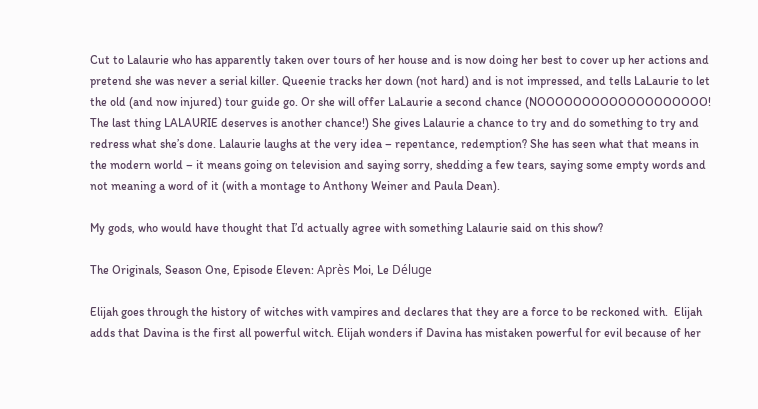Cut to Lalaurie who has apparently taken over tours of her house and is now doing her best to cover up her actions and pretend she was never a serial killer. Queenie tracks her down (not hard) and is not impressed, and tells LaLaurie to let the old (and now injured) tour guide go. Or she will offer LaLaurie a second chance (NOOOOOOOOOOOOOOOOOOO! The last thing LALAURIE deserves is another chance!) She gives Lalaurie a chance to try and do something to try and redress what she’s done. Lalaurie laughs at the very idea – repentance, redemption? She has seen what that means in the modern world – it means going on television and saying sorry, shedding a few tears, saying some empty words and not meaning a word of it (with a montage to Anthony Weiner and Paula Dean).

My gods, who would have thought that I’d actually agree with something Lalaurie said on this show?

The Originals, Season One, Episode Eleven: Après Moi, Le Déluge

Elijah goes through the history of witches with vampires and declares that they are a force to be reckoned with.  Elijah adds that Davina is the first all powerful witch. Elijah wonders if Davina has mistaken powerful for evil because of her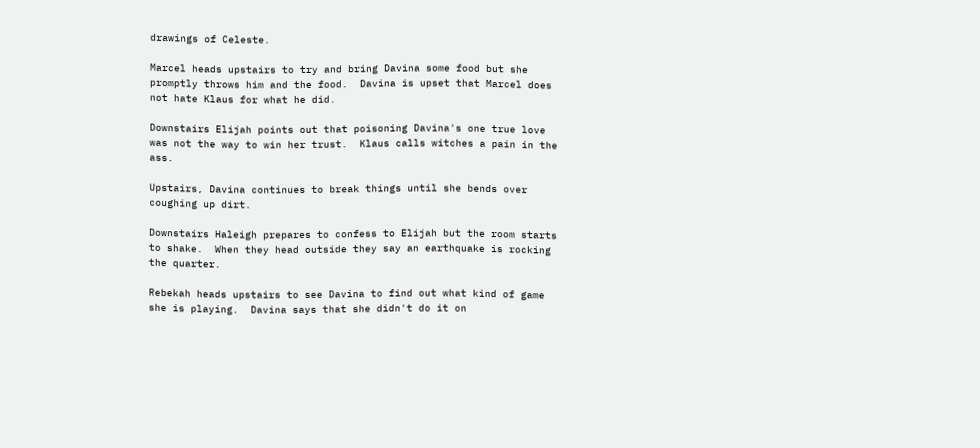drawings of Celeste.

Marcel heads upstairs to try and bring Davina some food but she promptly throws him and the food.  Davina is upset that Marcel does not hate Klaus for what he did.

Downstairs Elijah points out that poisoning Davina's one true love was not the way to win her trust.  Klaus calls witches a pain in the ass.

Upstairs, Davina continues to break things until she bends over coughing up dirt.

Downstairs Haleigh prepares to confess to Elijah but the room starts to shake.  When they head outside they say an earthquake is rocking the quarter.

Rebekah heads upstairs to see Davina to find out what kind of game she is playing.  Davina says that she didn't do it on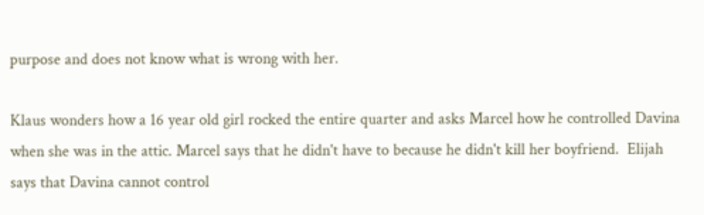purpose and does not know what is wrong with her.

Klaus wonders how a 16 year old girl rocked the entire quarter and asks Marcel how he controlled Davina when she was in the attic. Marcel says that he didn't have to because he didn't kill her boyfriend.  Elijah says that Davina cannot control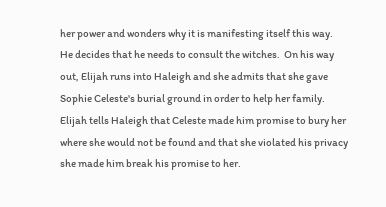her power and wonders why it is manifesting itself this way.  He decides that he needs to consult the witches.  On his way out, Elijah runs into Haleigh and she admits that she gave Sophie Celeste's burial ground in order to help her family.  Elijah tells Haleigh that Celeste made him promise to bury her where she would not be found and that she violated his privacy she made him break his promise to her.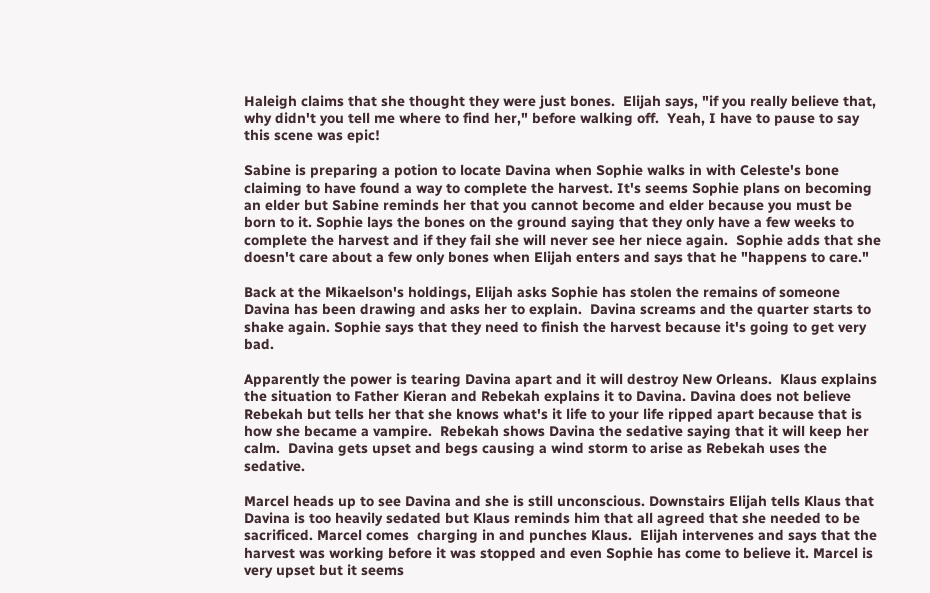Haleigh claims that she thought they were just bones.  Elijah says, "if you really believe that, why didn't you tell me where to find her," before walking off.  Yeah, I have to pause to say this scene was epic!

Sabine is preparing a potion to locate Davina when Sophie walks in with Celeste's bone claiming to have found a way to complete the harvest. It's seems Sophie plans on becoming an elder but Sabine reminds her that you cannot become and elder because you must be born to it. Sophie lays the bones on the ground saying that they only have a few weeks to complete the harvest and if they fail she will never see her niece again.  Sophie adds that she doesn't care about a few only bones when Elijah enters and says that he "happens to care."

Back at the Mikaelson's holdings, Elijah asks Sophie has stolen the remains of someone Davina has been drawing and asks her to explain.  Davina screams and the quarter starts to shake again. Sophie says that they need to finish the harvest because it's going to get very bad.

Apparently the power is tearing Davina apart and it will destroy New Orleans.  Klaus explains the situation to Father Kieran and Rebekah explains it to Davina. Davina does not believe Rebekah but tells her that she knows what's it life to your life ripped apart because that is how she became a vampire.  Rebekah shows Davina the sedative saying that it will keep her calm.  Davina gets upset and begs causing a wind storm to arise as Rebekah uses the sedative.

Marcel heads up to see Davina and she is still unconscious. Downstairs Elijah tells Klaus that Davina is too heavily sedated but Klaus reminds him that all agreed that she needed to be sacrificed. Marcel comes  charging in and punches Klaus.  Elijah intervenes and says that the harvest was working before it was stopped and even Sophie has come to believe it. Marcel is very upset but it seems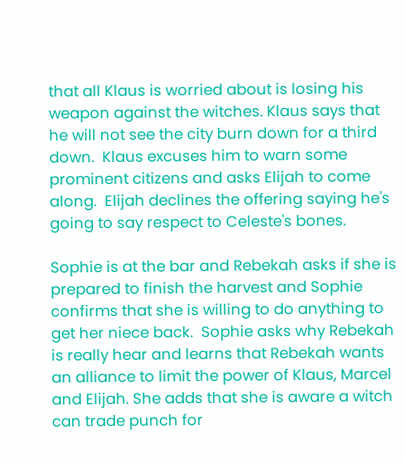that all Klaus is worried about is losing his weapon against the witches. Klaus says that he will not see the city burn down for a third down.  Klaus excuses him to warn some prominent citizens and asks Elijah to come along.  Elijah declines the offering saying he's going to say respect to Celeste's bones.

Sophie is at the bar and Rebekah asks if she is prepared to finish the harvest and Sophie confirms that she is willing to do anything to get her niece back.  Sophie asks why Rebekah is really hear and learns that Rebekah wants an alliance to limit the power of Klaus, Marcel and Elijah. She adds that she is aware a witch can trade punch for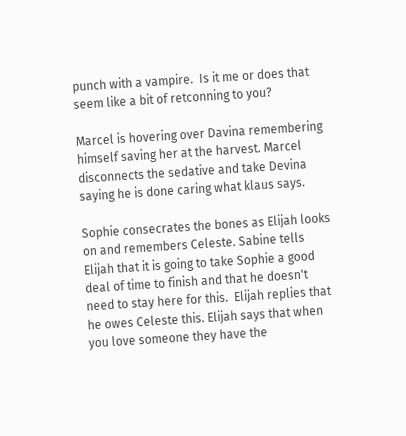punch with a vampire.  Is it me or does that seem like a bit of retconning to you?

Marcel is hovering over Davina remembering himself saving her at the harvest. Marcel disconnects the sedative and take Devina saying he is done caring what klaus says.

Sophie consecrates the bones as Elijah looks on and remembers Celeste. Sabine tells Elijah that it is going to take Sophie a good deal of time to finish and that he doesn't need to stay here for this.  Elijah replies that he owes Celeste this. Elijah says that when you love someone they have the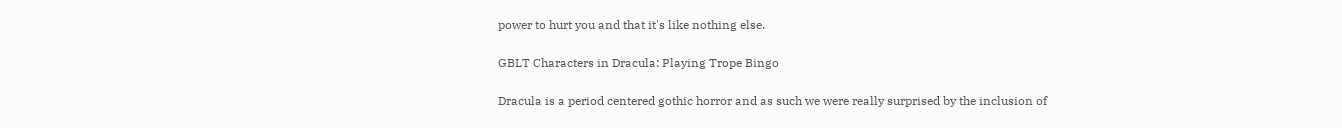power to hurt you and that it's like nothing else.

GBLT Characters in Dracula: Playing Trope Bingo

Dracula is a period centered gothic horror and as such we were really surprised by the inclusion of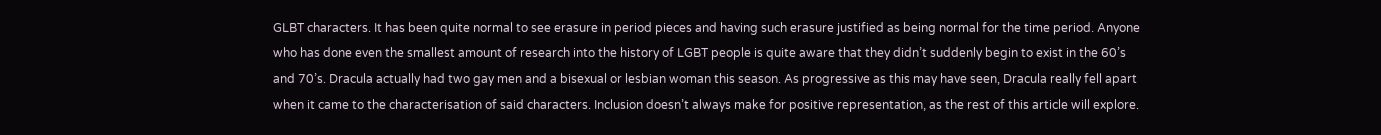GLBT characters. It has been quite normal to see erasure in period pieces and having such erasure justified as being normal for the time period. Anyone who has done even the smallest amount of research into the history of LGBT people is quite aware that they didn’t suddenly begin to exist in the 60’s and 70’s. Dracula actually had two gay men and a bisexual or lesbian woman this season. As progressive as this may have seen, Dracula really fell apart when it came to the characterisation of said characters. Inclusion doesn’t always make for positive representation, as the rest of this article will explore.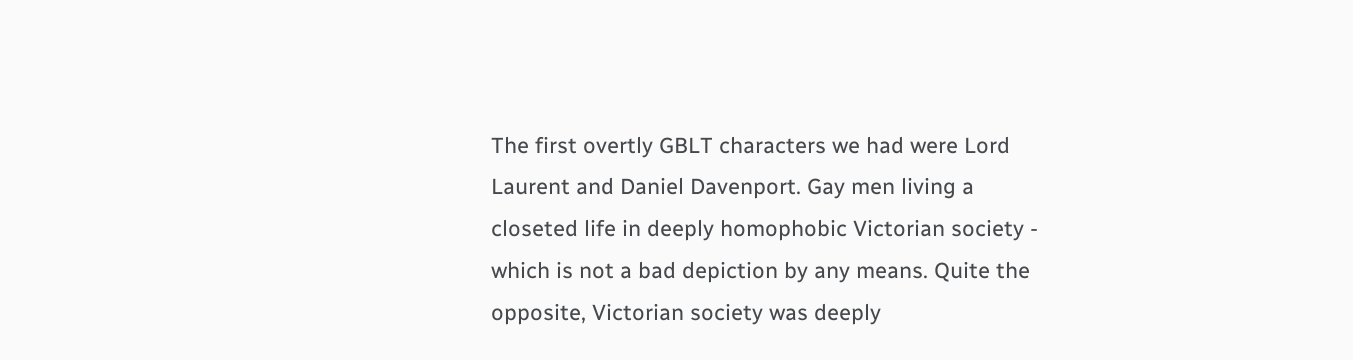The first overtly GBLT characters we had were Lord Laurent and Daniel Davenport. Gay men living a closeted life in deeply homophobic Victorian society - which is not a bad depiction by any means. Quite the opposite, Victorian society was deeply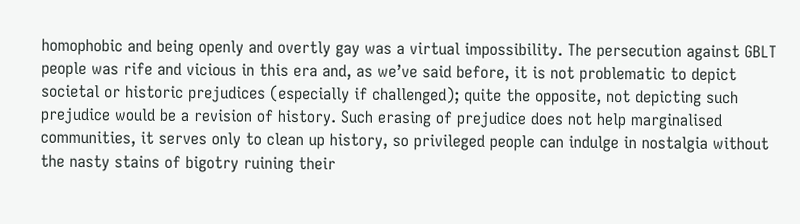homophobic and being openly and overtly gay was a virtual impossibility. The persecution against GBLT people was rife and vicious in this era and, as we’ve said before, it is not problematic to depict societal or historic prejudices (especially if challenged); quite the opposite, not depicting such prejudice would be a revision of history. Such erasing of prejudice does not help marginalised communities, it serves only to clean up history, so privileged people can indulge in nostalgia without the nasty stains of bigotry ruining their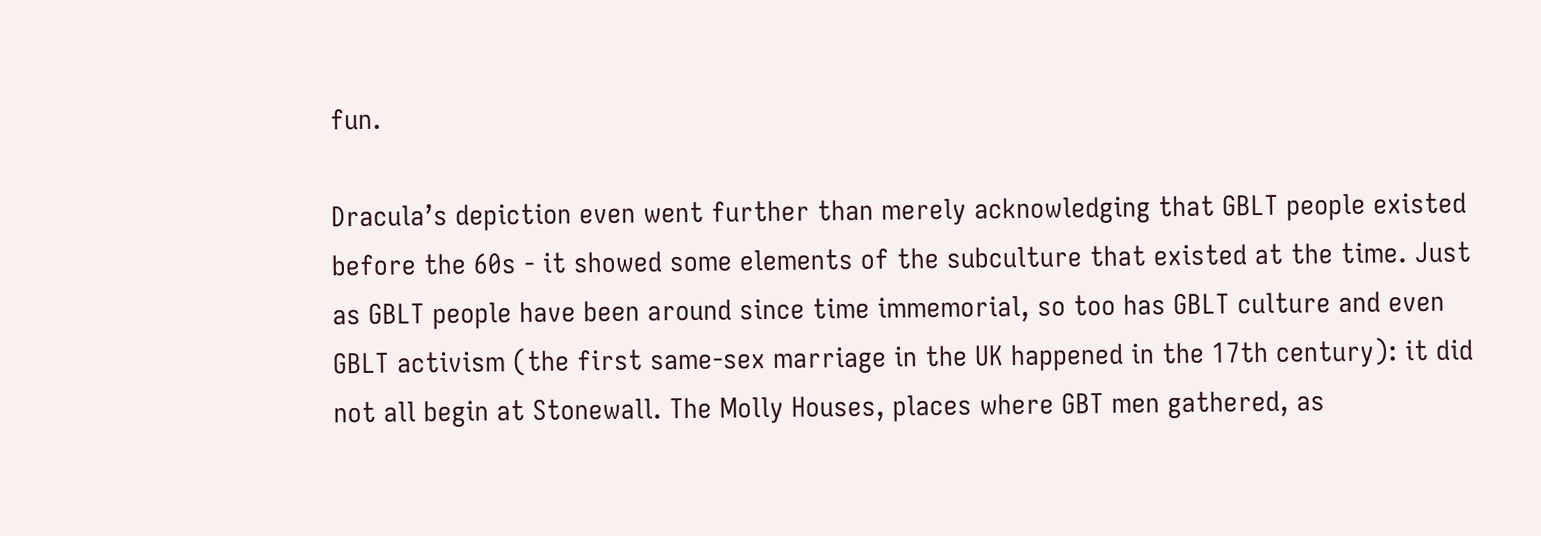fun.

Dracula’s depiction even went further than merely acknowledging that GBLT people existed before the 60s - it showed some elements of the subculture that existed at the time. Just as GBLT people have been around since time immemorial, so too has GBLT culture and even GBLT activism (the first same-sex marriage in the UK happened in the 17th century): it did not all begin at Stonewall. The Molly Houses, places where GBT men gathered, as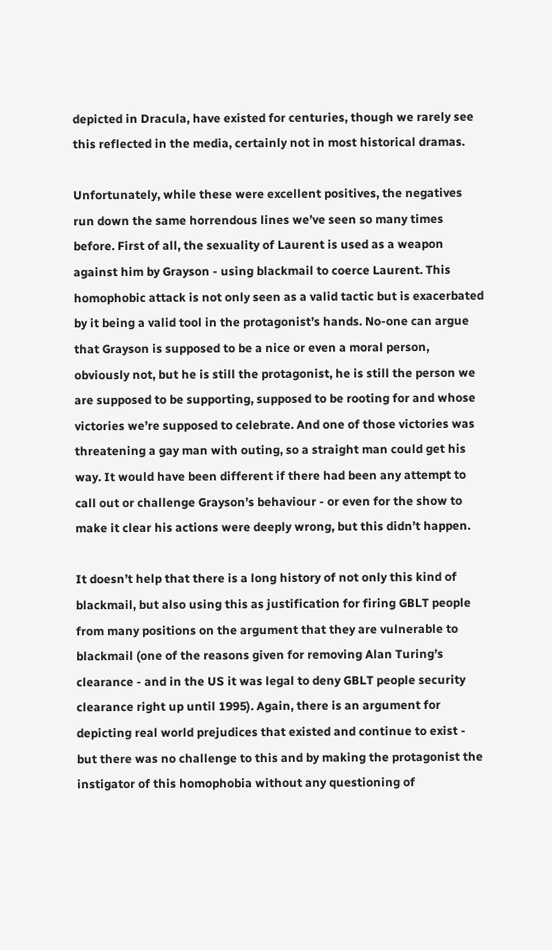depicted in Dracula, have existed for centuries, though we rarely see this reflected in the media, certainly not in most historical dramas.

Unfortunately, while these were excellent positives, the negatives run down the same horrendous lines we’ve seen so many times before. First of all, the sexuality of Laurent is used as a weapon against him by Grayson - using blackmail to coerce Laurent. This homophobic attack is not only seen as a valid tactic but is exacerbated by it being a valid tool in the protagonist’s hands. No-one can argue that Grayson is supposed to be a nice or even a moral person, obviously not, but he is still the protagonist, he is still the person we are supposed to be supporting, supposed to be rooting for and whose victories we’re supposed to celebrate. And one of those victories was threatening a gay man with outing, so a straight man could get his way. It would have been different if there had been any attempt to call out or challenge Grayson’s behaviour - or even for the show to make it clear his actions were deeply wrong, but this didn’t happen.

It doesn’t help that there is a long history of not only this kind of blackmail, but also using this as justification for firing GBLT people from many positions on the argument that they are vulnerable to blackmail (one of the reasons given for removing Alan Turing’s clearance - and in the US it was legal to deny GBLT people security clearance right up until 1995). Again, there is an argument for depicting real world prejudices that existed and continue to exist - but there was no challenge to this and by making the protagonist the instigator of this homophobia without any questioning of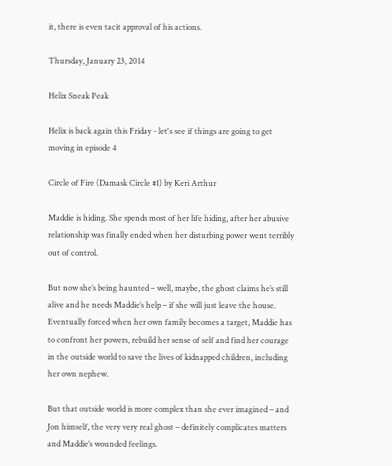it, there is even tacit approval of his actions.

Thursday, January 23, 2014

Helix Sneak Peak

Helix is back again this Friday - let's see if things are going to get moving in episode 4

Circle of Fire (Damask Circle #1) by Keri Arthur

Maddie is hiding. She spends most of her life hiding, after her abusive relationship was finally ended when her disturbing power went terribly out of control.

But now she’s being haunted – well, maybe, the ghost claims he’s still alive and he needs Maddie’s help – if she will just leave the house. Eventually forced when her own family becomes a target, Maddie has to confront her powers, rebuild her sense of self and find her courage in the outside world to save the lives of kidnapped children, including her own nephew.

But that outside world is more complex than she ever imagined – and Jon himself, the very very real ghost – definitely complicates matters and Maddie’s wounded feelings.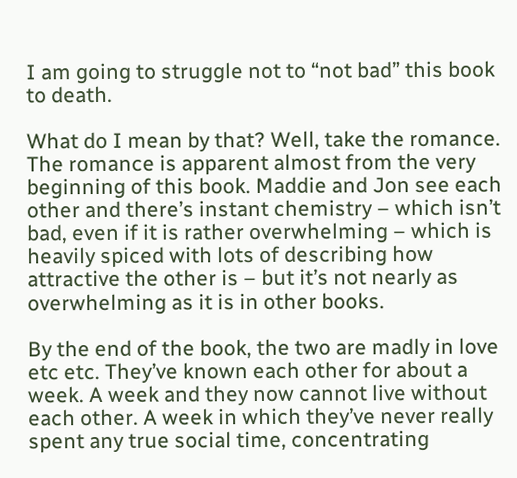I am going to struggle not to “not bad” this book to death.

What do I mean by that? Well, take the romance. The romance is apparent almost from the very beginning of this book. Maddie and Jon see each other and there’s instant chemistry – which isn’t bad, even if it is rather overwhelming – which is heavily spiced with lots of describing how attractive the other is – but it’s not nearly as overwhelming as it is in other books.

By the end of the book, the two are madly in love etc etc. They’ve known each other for about a week. A week and they now cannot live without each other. A week in which they’ve never really spent any true social time, concentrating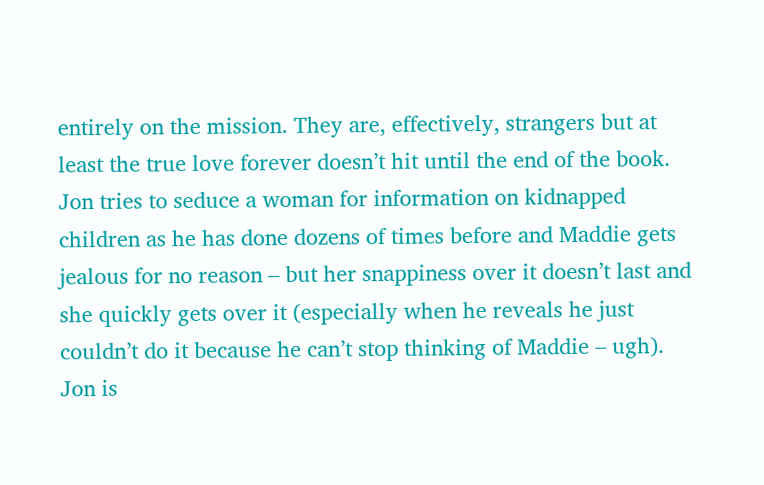entirely on the mission. They are, effectively, strangers but at least the true love forever doesn’t hit until the end of the book. Jon tries to seduce a woman for information on kidnapped children as he has done dozens of times before and Maddie gets jealous for no reason – but her snappiness over it doesn’t last and she quickly gets over it (especially when he reveals he just couldn’t do it because he can’t stop thinking of Maddie – ugh). Jon is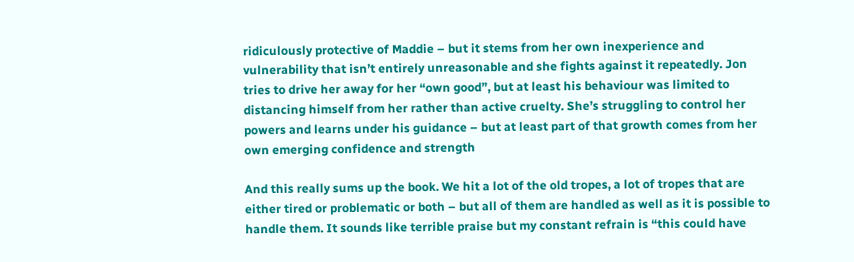ridiculously protective of Maddie – but it stems from her own inexperience and vulnerability that isn’t entirely unreasonable and she fights against it repeatedly. Jon tries to drive her away for her “own good”, but at least his behaviour was limited to distancing himself from her rather than active cruelty. She’s struggling to control her powers and learns under his guidance – but at least part of that growth comes from her own emerging confidence and strength

And this really sums up the book. We hit a lot of the old tropes, a lot of tropes that are either tired or problematic or both – but all of them are handled as well as it is possible to handle them. It sounds like terrible praise but my constant refrain is “this could have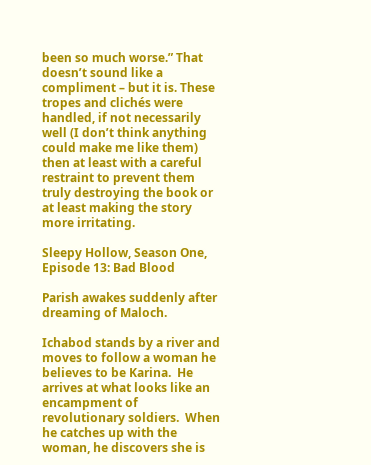been so much worse.” That doesn’t sound like a compliment – but it is. These tropes and clichés were handled, if not necessarily well (I don’t think anything could make me like them) then at least with a careful restraint to prevent them truly destroying the book or at least making the story more irritating.

Sleepy Hollow, Season One, Episode 13: Bad Blood

Parish awakes suddenly after dreaming of Maloch.

Ichabod stands by a river and moves to follow a woman he believes to be Karina.  He arrives at what looks like an encampment of revolutionary soldiers.  When he catches up with the woman, he discovers she is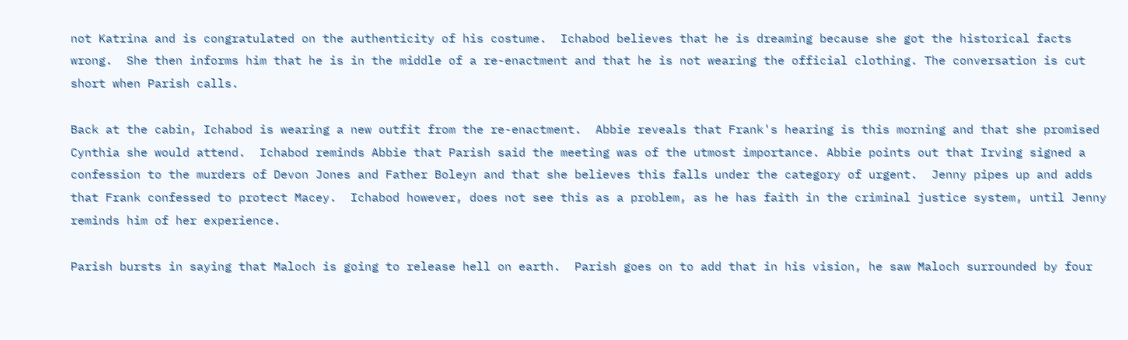not Katrina and is congratulated on the authenticity of his costume.  Ichabod believes that he is dreaming because she got the historical facts wrong.  She then informs him that he is in the middle of a re-enactment and that he is not wearing the official clothing. The conversation is cut short when Parish calls.

Back at the cabin, Ichabod is wearing a new outfit from the re-enactment.  Abbie reveals that Frank's hearing is this morning and that she promised Cynthia she would attend.  Ichabod reminds Abbie that Parish said the meeting was of the utmost importance. Abbie points out that Irving signed a confession to the murders of Devon Jones and Father Boleyn and that she believes this falls under the category of urgent.  Jenny pipes up and adds that Frank confessed to protect Macey.  Ichabod however, does not see this as a problem, as he has faith in the criminal justice system, until Jenny reminds him of her experience.

Parish bursts in saying that Maloch is going to release hell on earth.  Parish goes on to add that in his vision, he saw Maloch surrounded by four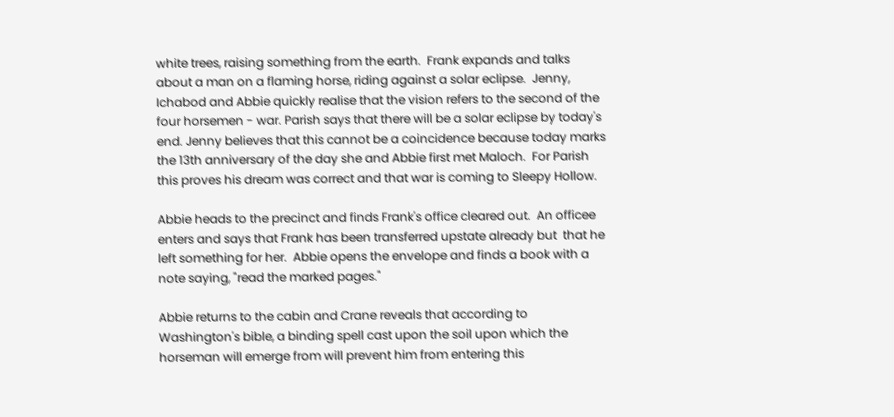white trees, raising something from the earth.  Frank expands and talks about a man on a flaming horse, riding against a solar eclipse.  Jenny, Ichabod and Abbie quickly realise that the vision refers to the second of the four horsemen - war. Parish says that there will be a solar eclipse by today's end. Jenny believes that this cannot be a coincidence because today marks the 13th anniversary of the day she and Abbie first met Maloch.  For Parish this proves his dream was correct and that war is coming to Sleepy Hollow.

Abbie heads to the precinct and finds Frank's office cleared out.  An officee enters and says that Frank has been transferred upstate already but  that he left something for her.  Abbie opens the envelope and finds a book with a note saying, "read the marked pages."

Abbie returns to the cabin and Crane reveals that according to Washington's bible, a binding spell cast upon the soil upon which the horseman will emerge from will prevent him from entering this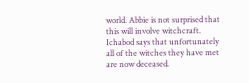world. Abbie is not surprised that this will involve witchcraft. Ichabod says that unfortunately all of the witches they have met are now deceased.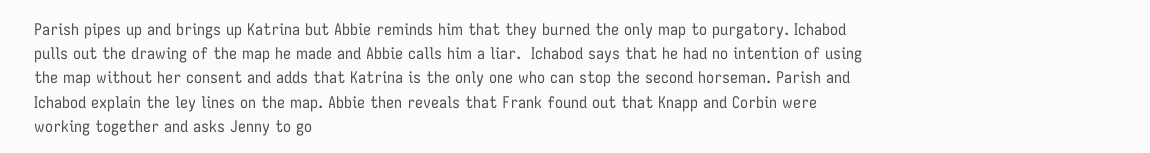Parish pipes up and brings up Katrina but Abbie reminds him that they burned the only map to purgatory. Ichabod pulls out the drawing of the map he made and Abbie calls him a liar.  Ichabod says that he had no intention of using the map without her consent and adds that Katrina is the only one who can stop the second horseman. Parish and Ichabod explain the ley lines on the map. Abbie then reveals that Frank found out that Knapp and Corbin were working together and asks Jenny to go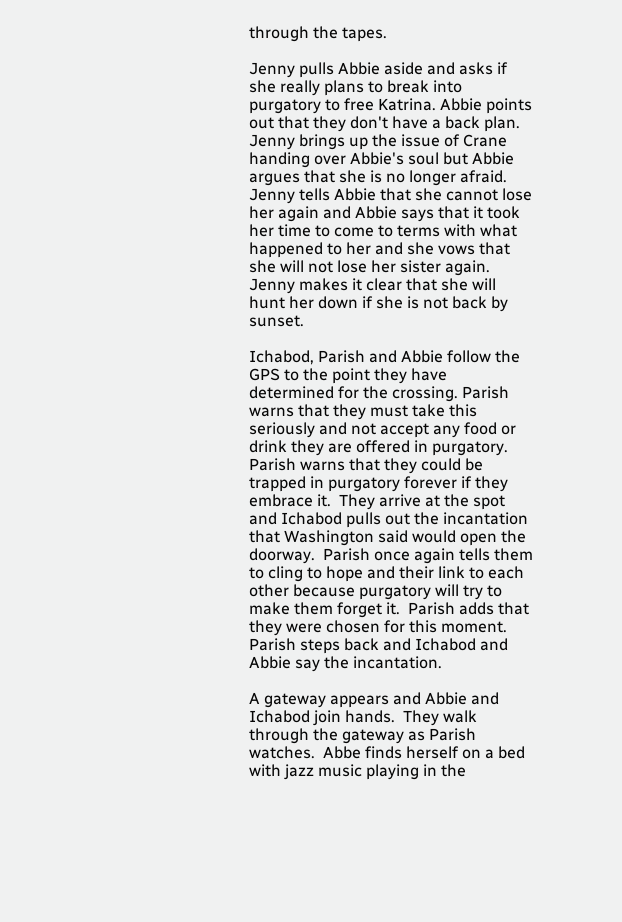through the tapes.

Jenny pulls Abbie aside and asks if she really plans to break into purgatory to free Katrina. Abbie points out that they don't have a back plan.  Jenny brings up the issue of Crane handing over Abbie's soul but Abbie argues that she is no longer afraid. Jenny tells Abbie that she cannot lose her again and Abbie says that it took her time to come to terms with what happened to her and she vows that she will not lose her sister again.  Jenny makes it clear that she will hunt her down if she is not back by sunset.

Ichabod, Parish and Abbie follow the GPS to the point they have determined for the crossing. Parish warns that they must take this seriously and not accept any food or drink they are offered in purgatory. Parish warns that they could be trapped in purgatory forever if they embrace it.  They arrive at the spot and Ichabod pulls out the incantation that Washington said would open the doorway.  Parish once again tells them to cling to hope and their link to each other because purgatory will try to make them forget it.  Parish adds that they were chosen for this moment.  Parish steps back and Ichabod and Abbie say the incantation.

A gateway appears and Abbie and Ichabod join hands.  They walk through the gateway as Parish watches.  Abbe finds herself on a bed with jazz music playing in the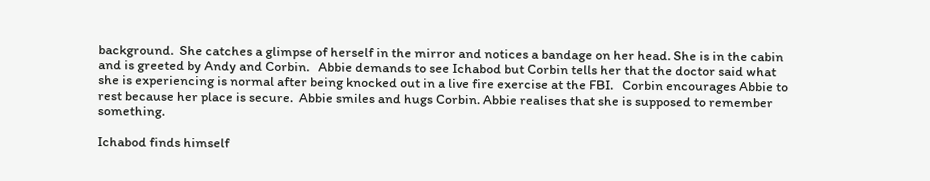background.  She catches a glimpse of herself in the mirror and notices a bandage on her head. She is in the cabin and is greeted by Andy and Corbin.   Abbie demands to see Ichabod but Corbin tells her that the doctor said what she is experiencing is normal after being knocked out in a live fire exercise at the FBI.   Corbin encourages Abbie to rest because her place is secure.  Abbie smiles and hugs Corbin. Abbie realises that she is supposed to remember something.

Ichabod finds himself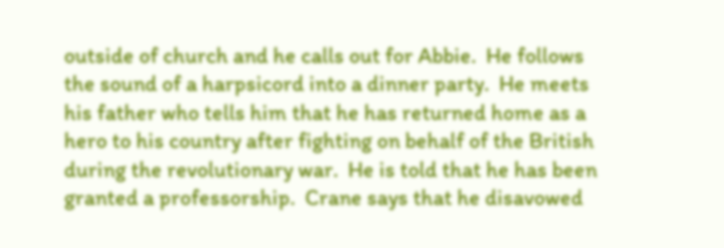outside of church and he calls out for Abbie.  He follows the sound of a harpsicord into a dinner party.  He meets his father who tells him that he has returned home as a hero to his country after fighting on behalf of the British during the revolutionary war.  He is told that he has been granted a professorship.  Crane says that he disavowed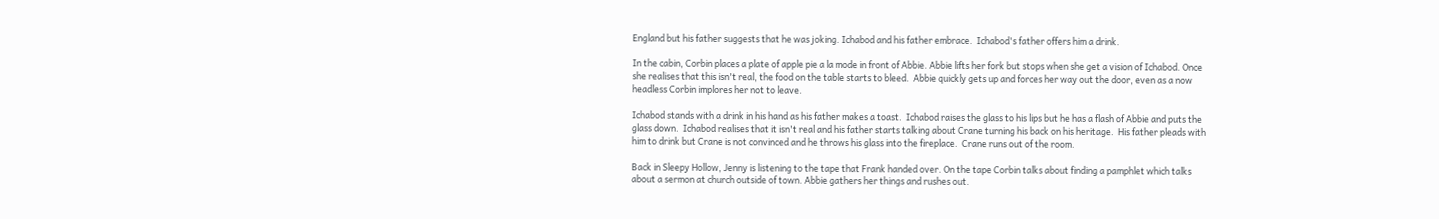England but his father suggests that he was joking. Ichabod and his father embrace.  Ichabod's father offers him a drink.

In the cabin, Corbin places a plate of apple pie a la mode in front of Abbie. Abbie lifts her fork but stops when she get a vision of Ichabod. Once she realises that this isn't real, the food on the table starts to bleed.  Abbie quickly gets up and forces her way out the door, even as a now headless Corbin implores her not to leave.

Ichabod stands with a drink in his hand as his father makes a toast.  Ichabod raises the glass to his lips but he has a flash of Abbie and puts the glass down.  Ichabod realises that it isn't real and his father starts talking about Crane turning his back on his heritage.  His father pleads with him to drink but Crane is not convinced and he throws his glass into the fireplace.  Crane runs out of the room.

Back in Sleepy Hollow, Jenny is listening to the tape that Frank handed over. On the tape Corbin talks about finding a pamphlet which talks about a sermon at church outside of town. Abbie gathers her things and rushes out.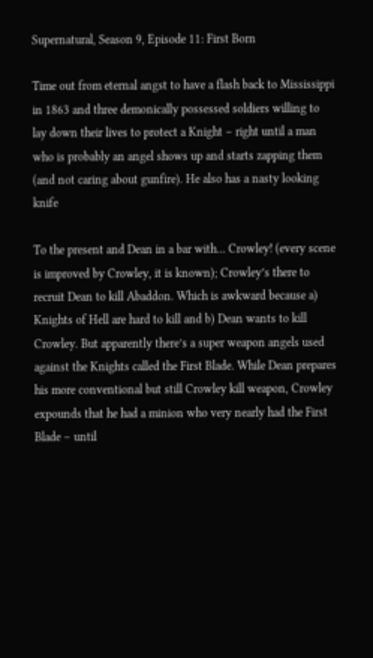Supernatural, Season 9, Episode 11: First Born

Time out from eternal angst to have a flash back to Mississippi in 1863 and three demonically possessed soldiers willing to lay down their lives to protect a Knight – right until a man who is probably an angel shows up and starts zapping them (and not caring about gunfire). He also has a nasty looking knife

To the present and Dean in a bar with… Crowley! (every scene is improved by Crowley, it is known); Crowley’s there to recruit Dean to kill Abaddon. Which is awkward because a) Knights of Hell are hard to kill and b) Dean wants to kill Crowley. But apparently there’s a super weapon angels used against the Knights called the First Blade. While Dean prepares his more conventional but still Crowley kill weapon, Crowley expounds that he had a minion who very nearly had the First Blade – until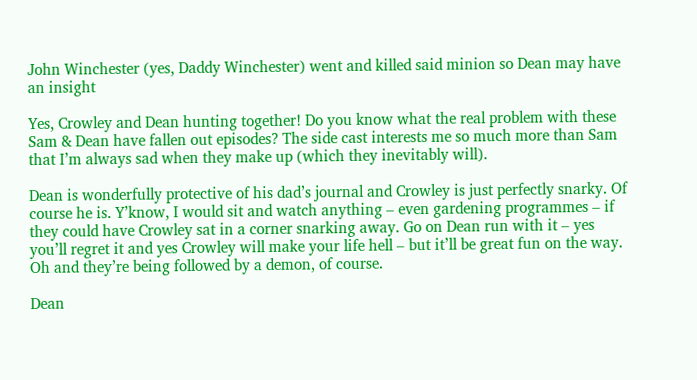John Winchester (yes, Daddy Winchester) went and killed said minion so Dean may have an insight

Yes, Crowley and Dean hunting together! Do you know what the real problem with these Sam & Dean have fallen out episodes? The side cast interests me so much more than Sam that I’m always sad when they make up (which they inevitably will).

Dean is wonderfully protective of his dad’s journal and Crowley is just perfectly snarky. Of course he is. Y’know, I would sit and watch anything – even gardening programmes – if they could have Crowley sat in a corner snarking away. Go on Dean run with it – yes you’ll regret it and yes Crowley will make your life hell – but it’ll be great fun on the way. Oh and they’re being followed by a demon, of course.

Dean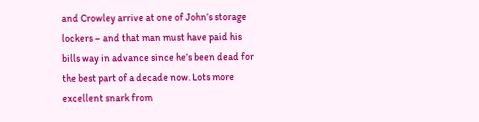and Crowley arrive at one of John’s storage lockers – and that man must have paid his bills way in advance since he’s been dead for the best part of a decade now. Lots more excellent snark from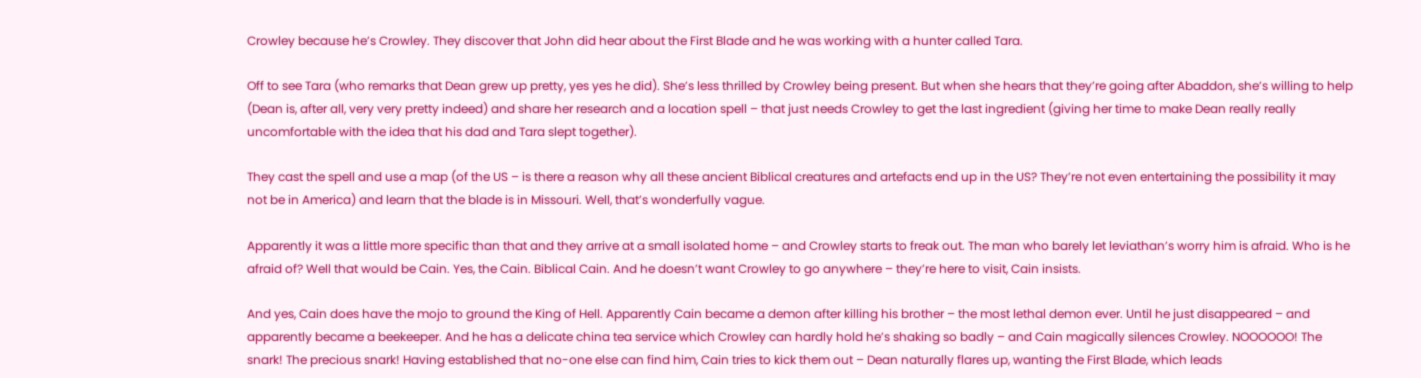Crowley because he’s Crowley. They discover that John did hear about the First Blade and he was working with a hunter called Tara.

Off to see Tara (who remarks that Dean grew up pretty, yes yes he did). She’s less thrilled by Crowley being present. But when she hears that they’re going after Abaddon, she’s willing to help (Dean is, after all, very very pretty indeed) and share her research and a location spell – that just needs Crowley to get the last ingredient (giving her time to make Dean really really uncomfortable with the idea that his dad and Tara slept together).

They cast the spell and use a map (of the US – is there a reason why all these ancient Biblical creatures and artefacts end up in the US? They’re not even entertaining the possibility it may not be in America) and learn that the blade is in Missouri. Well, that’s wonderfully vague.

Apparently it was a little more specific than that and they arrive at a small isolated home – and Crowley starts to freak out. The man who barely let leviathan’s worry him is afraid. Who is he afraid of? Well that would be Cain. Yes, the Cain. Biblical Cain. And he doesn’t want Crowley to go anywhere – they’re here to visit, Cain insists.

And yes, Cain does have the mojo to ground the King of Hell. Apparently Cain became a demon after killing his brother – the most lethal demon ever. Until he just disappeared – and apparently became a beekeeper. And he has a delicate china tea service which Crowley can hardly hold he’s shaking so badly – and Cain magically silences Crowley. NOOOOOO! The snark! The precious snark! Having established that no-one else can find him, Cain tries to kick them out – Dean naturally flares up, wanting the First Blade, which leads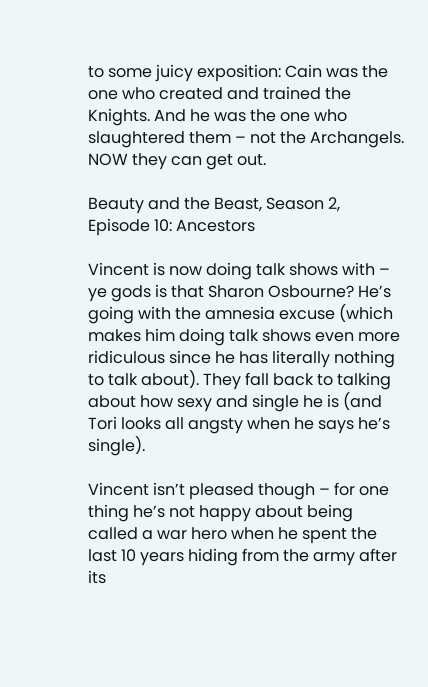to some juicy exposition: Cain was the one who created and trained the Knights. And he was the one who slaughtered them – not the Archangels. NOW they can get out.

Beauty and the Beast, Season 2, Episode 10: Ancestors

Vincent is now doing talk shows with – ye gods is that Sharon Osbourne? He’s going with the amnesia excuse (which makes him doing talk shows even more ridiculous since he has literally nothing to talk about). They fall back to talking about how sexy and single he is (and Tori looks all angsty when he says he’s single).

Vincent isn’t pleased though – for one thing he’s not happy about being called a war hero when he spent the last 10 years hiding from the army after its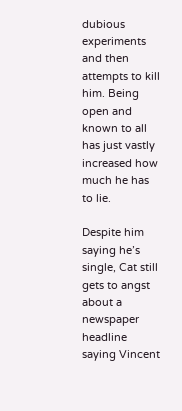dubious experiments and then attempts to kill him. Being open and known to all has just vastly increased how much he has to lie.

Despite him saying he’s single, Cat still gets to angst about a newspaper headline saying Vincent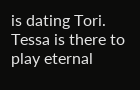is dating Tori. Tessa is there to play eternal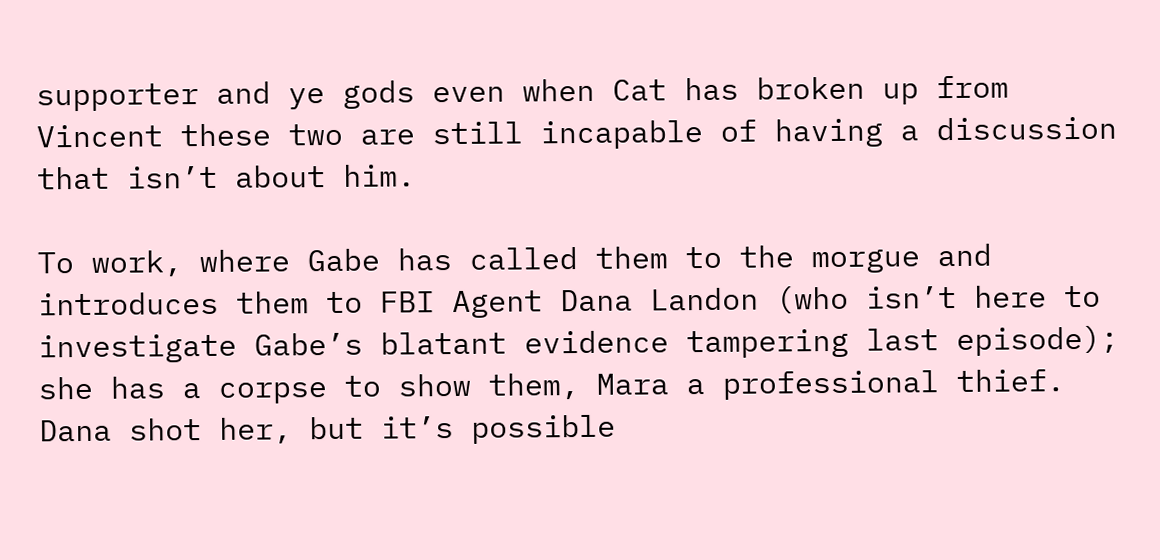supporter and ye gods even when Cat has broken up from Vincent these two are still incapable of having a discussion that isn’t about him.

To work, where Gabe has called them to the morgue and introduces them to FBI Agent Dana Landon (who isn’t here to investigate Gabe’s blatant evidence tampering last episode); she has a corpse to show them, Mara a professional thief. Dana shot her, but it’s possible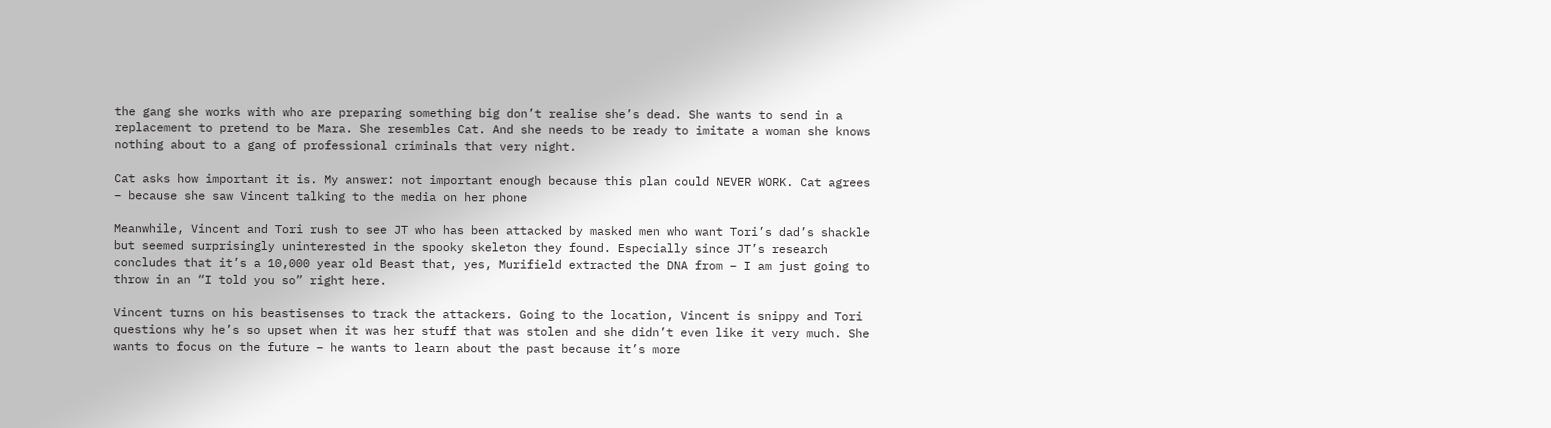the gang she works with who are preparing something big don’t realise she’s dead. She wants to send in a replacement to pretend to be Mara. She resembles Cat. And she needs to be ready to imitate a woman she knows nothing about to a gang of professional criminals that very night.

Cat asks how important it is. My answer: not important enough because this plan could NEVER WORK. Cat agrees – because she saw Vincent talking to the media on her phone

Meanwhile, Vincent and Tori rush to see JT who has been attacked by masked men who want Tori’s dad’s shackle but seemed surprisingly uninterested in the spooky skeleton they found. Especially since JT’s research concludes that it’s a 10,000 year old Beast that, yes, Murifield extracted the DNA from – I am just going to throw in an “I told you so” right here.

Vincent turns on his beastisenses to track the attackers. Going to the location, Vincent is snippy and Tori questions why he’s so upset when it was her stuff that was stolen and she didn’t even like it very much. She wants to focus on the future – he wants to learn about the past because it’s more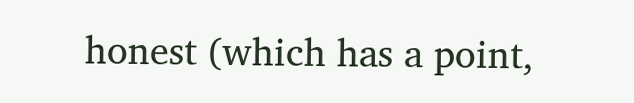honest (which has a point,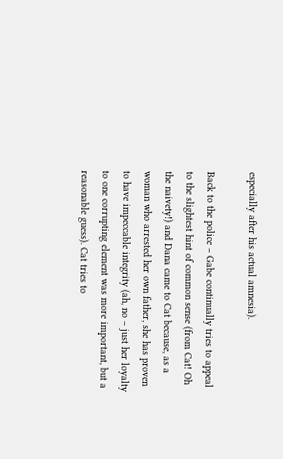especially after his actual amnesia).

Back to the police – Gabe continually tries to appeal to the slightest hint of common sense (from Cat! Oh the naivety!) and Dana came to Cat because, as a woman who arrested her own father, she has proven to have impeccable integrity (ah, no – just her loyalty to one corrupting element was more important, but a reasonable guess). Cat tries to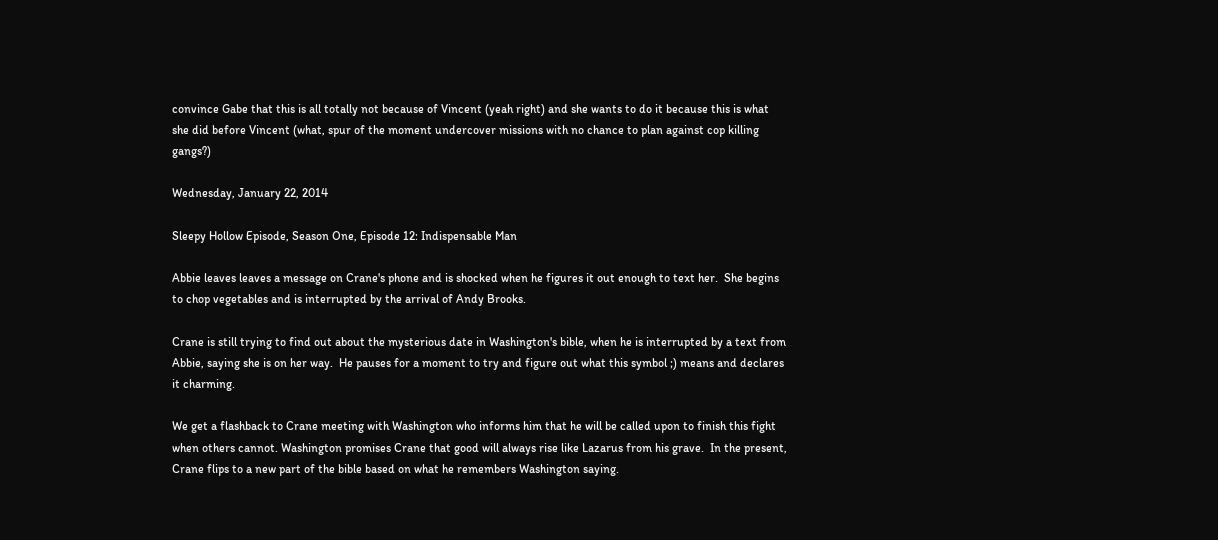convince Gabe that this is all totally not because of Vincent (yeah right) and she wants to do it because this is what she did before Vincent (what, spur of the moment undercover missions with no chance to plan against cop killing gangs?)

Wednesday, January 22, 2014

Sleepy Hollow Episode, Season One, Episode 12: Indispensable Man

Abbie leaves leaves a message on Crane's phone and is shocked when he figures it out enough to text her.  She begins to chop vegetables and is interrupted by the arrival of Andy Brooks.

Crane is still trying to find out about the mysterious date in Washington's bible, when he is interrupted by a text from Abbie, saying she is on her way.  He pauses for a moment to try and figure out what this symbol ;) means and declares it charming.

We get a flashback to Crane meeting with Washington who informs him that he will be called upon to finish this fight when others cannot. Washington promises Crane that good will always rise like Lazarus from his grave.  In the present, Crane flips to a new part of the bible based on what he remembers Washington saying.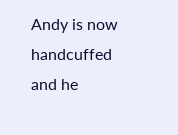Andy is now handcuffed and he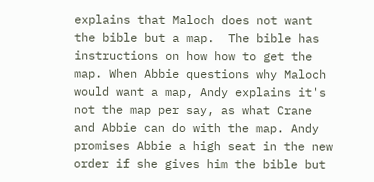explains that Maloch does not want the bible but a map.  The bible has instructions on how how to get the map. When Abbie questions why Maloch would want a map, Andy explains it's not the map per say, as what Crane and Abbie can do with the map. Andy promises Abbie a high seat in the new order if she gives him the bible but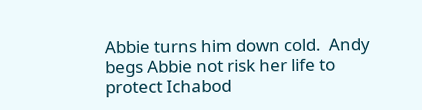Abbie turns him down cold.  Andy begs Abbie not risk her life to protect Ichabod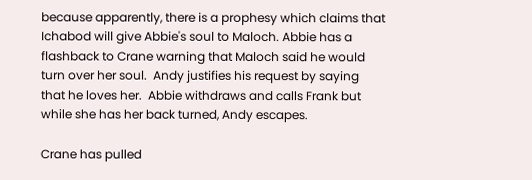because apparently, there is a prophesy which claims that Ichabod will give Abbie's soul to Maloch. Abbie has a flashback to Crane warning that Maloch said he would turn over her soul.  Andy justifies his request by saying that he loves her.  Abbie withdraws and calls Frank but while she has her back turned, Andy escapes.

Crane has pulled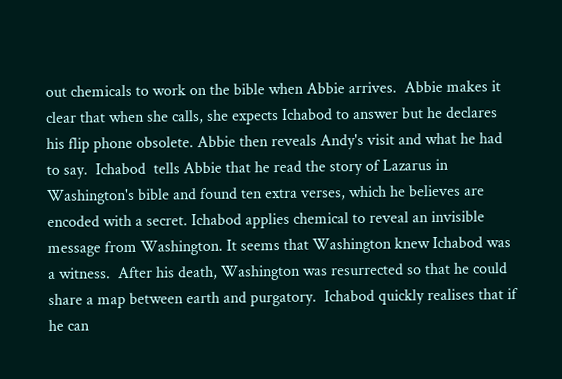out chemicals to work on the bible when Abbie arrives.  Abbie makes it clear that when she calls, she expects Ichabod to answer but he declares his flip phone obsolete. Abbie then reveals Andy's visit and what he had to say.  Ichabod  tells Abbie that he read the story of Lazarus in Washington's bible and found ten extra verses, which he believes are encoded with a secret. Ichabod applies chemical to reveal an invisible message from Washington. It seems that Washington knew Ichabod was a witness.  After his death, Washington was resurrected so that he could share a map between earth and purgatory.  Ichabod quickly realises that if he can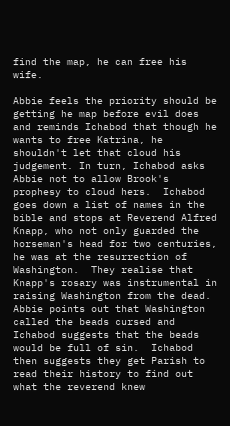find the map, he can free his wife.

Abbie feels the priority should be getting he map before evil does and reminds Ichabod that though he wants to free Katrina, he shouldn't let that cloud his judgement. In turn, Ichabod asks Abbie not to allow Brook's prophesy to cloud hers.  Ichabod goes down a list of names in the bible and stops at Reverend Alfred Knapp, who not only guarded the horseman's head for two centuries, he was at the resurrection of Washington.  They realise that Knapp's rosary was instrumental in raising Washington from the dead.  Abbie points out that Washington called the beads cursed and Ichabod suggests that the beads would be full of sin.  Ichabod then suggests they get Parish to read their history to find out what the reverend knew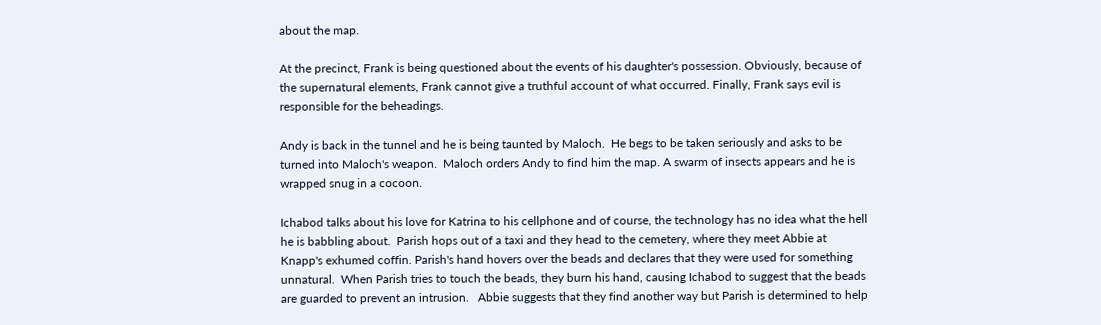about the map.

At the precinct, Frank is being questioned about the events of his daughter's possession. Obviously, because of the supernatural elements, Frank cannot give a truthful account of what occurred. Finally, Frank says evil is responsible for the beheadings.

Andy is back in the tunnel and he is being taunted by Maloch.  He begs to be taken seriously and asks to be turned into Maloch's weapon.  Maloch orders Andy to find him the map. A swarm of insects appears and he is wrapped snug in a cocoon.

Ichabod talks about his love for Katrina to his cellphone and of course, the technology has no idea what the hell he is babbling about.  Parish hops out of a taxi and they head to the cemetery, where they meet Abbie at Knapp's exhumed coffin. Parish's hand hovers over the beads and declares that they were used for something unnatural.  When Parish tries to touch the beads, they burn his hand, causing Ichabod to suggest that the beads are guarded to prevent an intrusion.   Abbie suggests that they find another way but Parish is determined to help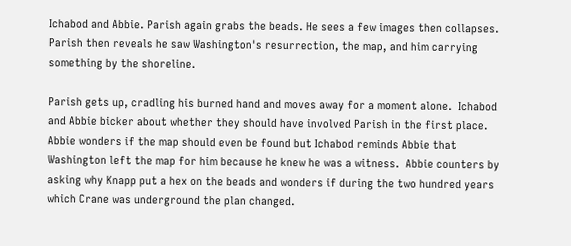Ichabod and Abbie. Parish again grabs the beads. He sees a few images then collapses.  Parish then reveals he saw Washington's resurrection, the map, and him carrying something by the shoreline.

Parish gets up, cradling his burned hand and moves away for a moment alone.  Ichabod and Abbie bicker about whether they should have involved Parish in the first place. Abbie wonders if the map should even be found but Ichabod reminds Abbie that Washington left the map for him because he knew he was a witness.  Abbie counters by asking why Knapp put a hex on the beads and wonders if during the two hundred years which Crane was underground the plan changed.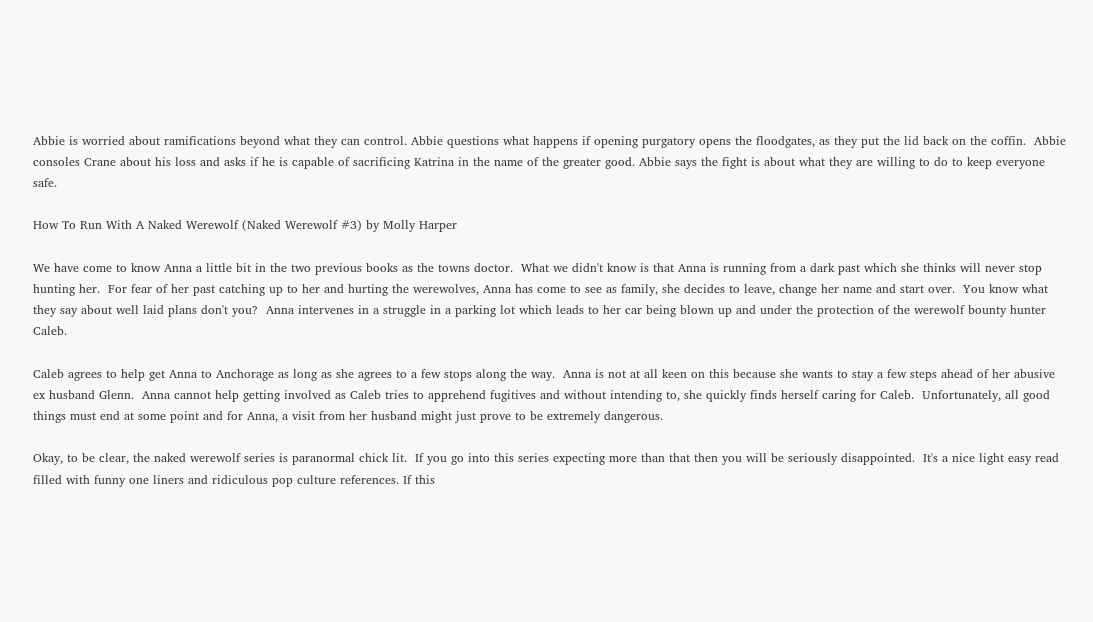Abbie is worried about ramifications beyond what they can control. Abbie questions what happens if opening purgatory opens the floodgates, as they put the lid back on the coffin.  Abbie consoles Crane about his loss and asks if he is capable of sacrificing Katrina in the name of the greater good. Abbie says the fight is about what they are willing to do to keep everyone safe.

How To Run With A Naked Werewolf (Naked Werewolf #3) by Molly Harper

We have come to know Anna a little bit in the two previous books as the towns doctor.  What we didn't know is that Anna is running from a dark past which she thinks will never stop hunting her.  For fear of her past catching up to her and hurting the werewolves, Anna has come to see as family, she decides to leave, change her name and start over.  You know what they say about well laid plans don't you?  Anna intervenes in a struggle in a parking lot which leads to her car being blown up and under the protection of the werewolf bounty hunter Caleb.

Caleb agrees to help get Anna to Anchorage as long as she agrees to a few stops along the way.  Anna is not at all keen on this because she wants to stay a few steps ahead of her abusive ex husband Glenn.  Anna cannot help getting involved as Caleb tries to apprehend fugitives and without intending to, she quickly finds herself caring for Caleb.  Unfortunately, all good things must end at some point and for Anna, a visit from her husband might just prove to be extremely dangerous.

Okay, to be clear, the naked werewolf series is paranormal chick lit.  If you go into this series expecting more than that then you will be seriously disappointed.  It's a nice light easy read filled with funny one liners and ridiculous pop culture references. If this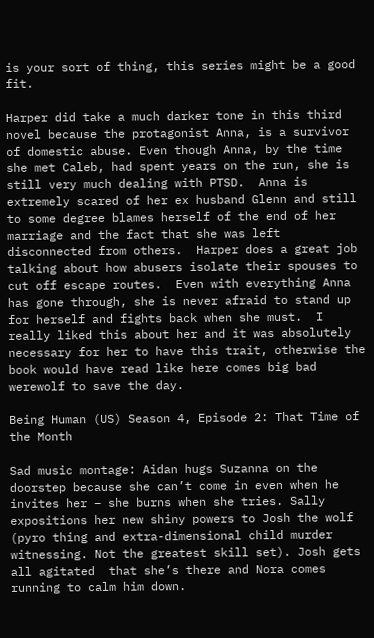is your sort of thing, this series might be a good fit.

Harper did take a much darker tone in this third novel because the protagonist Anna, is a survivor of domestic abuse. Even though Anna, by the time she met Caleb, had spent years on the run, she is still very much dealing with PTSD.  Anna is extremely scared of her ex husband Glenn and still to some degree blames herself of the end of her marriage and the fact that she was left disconnected from others.  Harper does a great job talking about how abusers isolate their spouses to cut off escape routes.  Even with everything Anna has gone through, she is never afraid to stand up for herself and fights back when she must.  I really liked this about her and it was absolutely necessary for her to have this trait, otherwise the book would have read like here comes big bad werewolf to save the day.

Being Human (US) Season 4, Episode 2: That Time of the Month

Sad music montage: Aidan hugs Suzanna on the doorstep because she can’t come in even when he invites her – she burns when she tries. Sally expositions her new shiny powers to Josh the wolf (pyro thing and extra-dimensional child murder witnessing. Not the greatest skill set). Josh gets all agitated  that she’s there and Nora comes running to calm him down.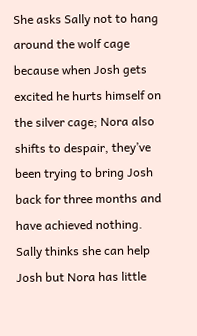She asks Sally not to hang around the wolf cage because when Josh gets excited he hurts himself on the silver cage; Nora also shifts to despair, they’ve been trying to bring Josh back for three months and have achieved nothing. Sally thinks she can help Josh but Nora has little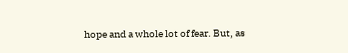hope and a whole lot of fear. But, as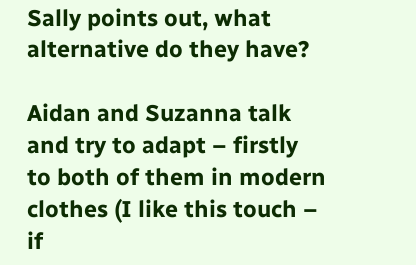Sally points out, what alternative do they have?

Aidan and Suzanna talk and try to adapt – firstly to both of them in modern clothes (I like this touch – if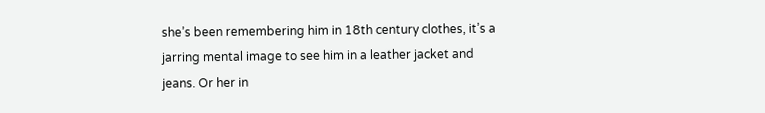she’s been remembering him in 18th century clothes, it’s a jarring mental image to see him in a leather jacket and jeans. Or her in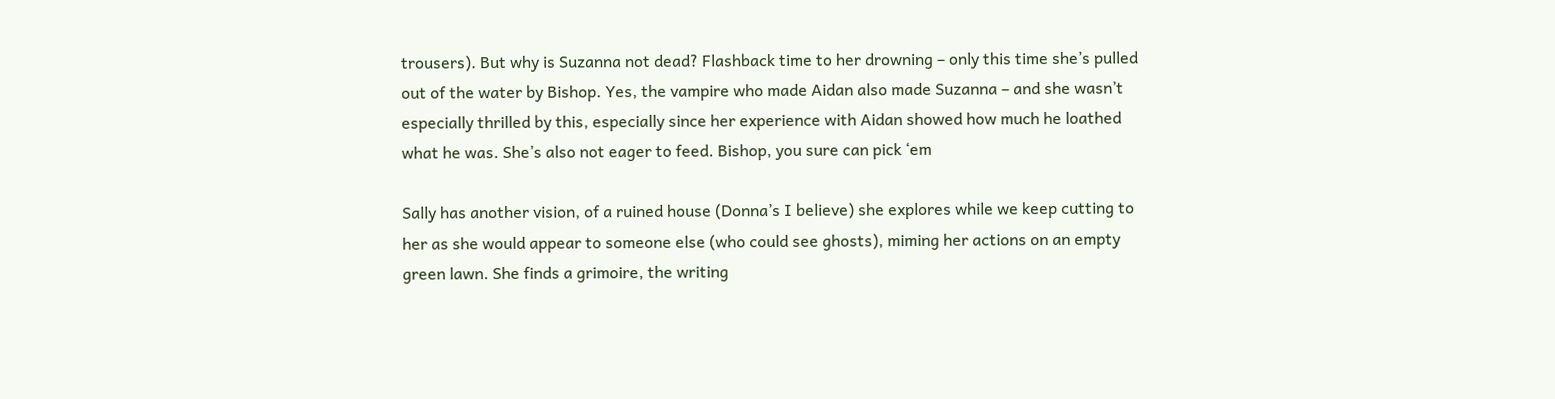trousers). But why is Suzanna not dead? Flashback time to her drowning – only this time she’s pulled out of the water by Bishop. Yes, the vampire who made Aidan also made Suzanna – and she wasn’t especially thrilled by this, especially since her experience with Aidan showed how much he loathed what he was. She’s also not eager to feed. Bishop, you sure can pick ‘em

Sally has another vision, of a ruined house (Donna’s I believe) she explores while we keep cutting to her as she would appear to someone else (who could see ghosts), miming her actions on an empty green lawn. She finds a grimoire, the writing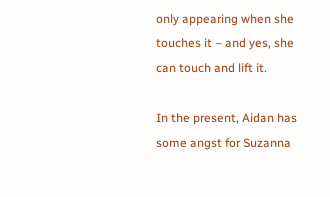only appearing when she touches it – and yes, she can touch and lift it.

In the present, Aidan has some angst for Suzanna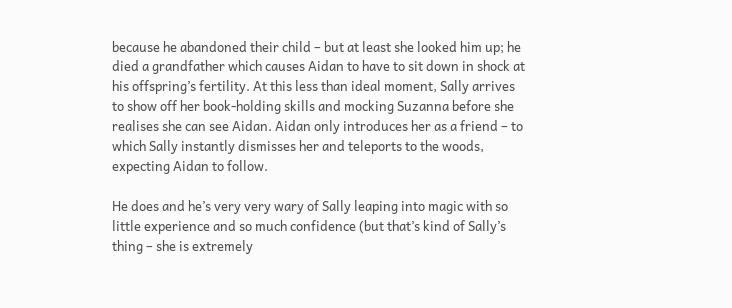because he abandoned their child – but at least she looked him up; he died a grandfather which causes Aidan to have to sit down in shock at his offspring’s fertility. At this less than ideal moment, Sally arrives to show off her book-holding skills and mocking Suzanna before she realises she can see Aidan. Aidan only introduces her as a friend – to which Sally instantly dismisses her and teleports to the woods, expecting Aidan to follow.

He does and he’s very very wary of Sally leaping into magic with so little experience and so much confidence (but that’s kind of Sally’s thing – she is extremely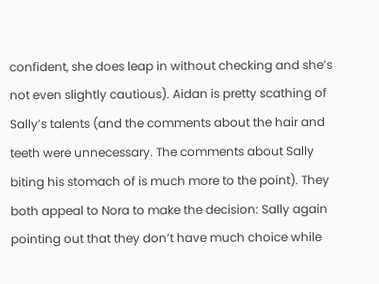confident, she does leap in without checking and she’s not even slightly cautious). Aidan is pretty scathing of Sally’s talents (and the comments about the hair and teeth were unnecessary. The comments about Sally biting his stomach of is much more to the point). They both appeal to Nora to make the decision: Sally again pointing out that they don’t have much choice while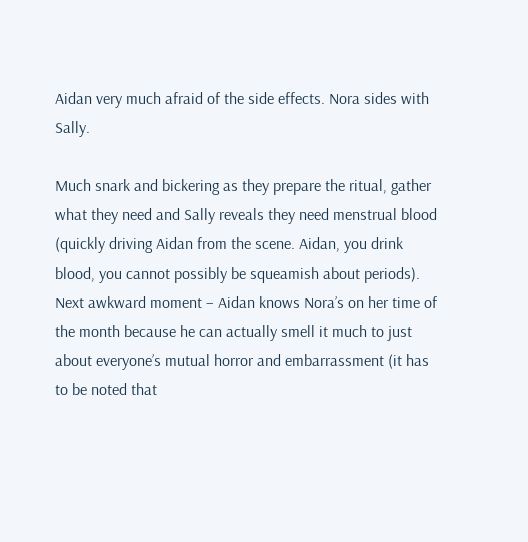Aidan very much afraid of the side effects. Nora sides with Sally.

Much snark and bickering as they prepare the ritual, gather what they need and Sally reveals they need menstrual blood (quickly driving Aidan from the scene. Aidan, you drink blood, you cannot possibly be squeamish about periods). Next awkward moment – Aidan knows Nora’s on her time of the month because he can actually smell it much to just about everyone’s mutual horror and embarrassment (it has to be noted that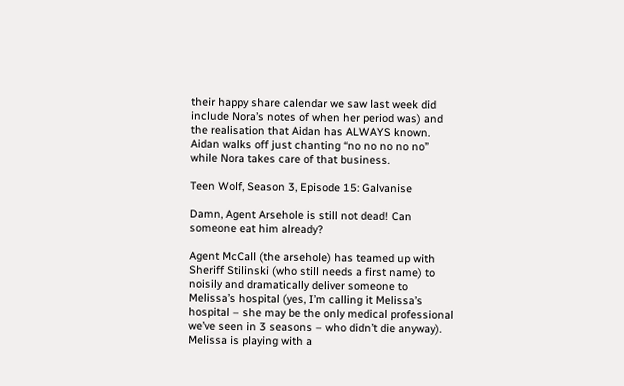their happy share calendar we saw last week did include Nora’s notes of when her period was) and the realisation that Aidan has ALWAYS known. Aidan walks off just chanting “no no no no no” while Nora takes care of that business.

Teen Wolf, Season 3, Episode 15: Galvanise

Damn, Agent Arsehole is still not dead! Can someone eat him already?

Agent McCall (the arsehole) has teamed up with Sheriff Stilinski (who still needs a first name) to noisily and dramatically deliver someone to Melissa’s hospital (yes, I’m calling it Melissa’s hospital – she may be the only medical professional we’ve seen in 3 seasons – who didn’t die anyway). Melissa is playing with a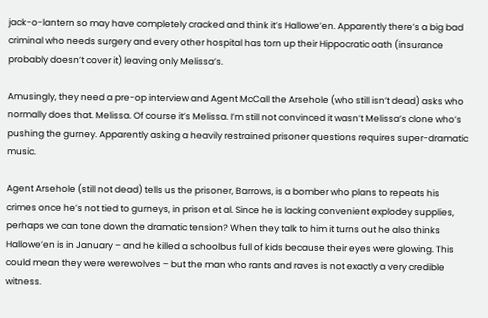jack-o-lantern so may have completely cracked and think it’s Hallowe’en. Apparently there’s a big bad criminal who needs surgery and every other hospital has torn up their Hippocratic oath (insurance probably doesn’t cover it) leaving only Melissa’s.

Amusingly, they need a pre-op interview and Agent McCall the Arsehole (who still isn’t dead) asks who normally does that. Melissa. Of course it’s Melissa. I’m still not convinced it wasn’t Melissa’s clone who’s pushing the gurney. Apparently asking a heavily restrained prisoner questions requires super-dramatic music.

Agent Arsehole (still not dead) tells us the prisoner, Barrows, is a bomber who plans to repeats his crimes once he’s not tied to gurneys, in prison et al. Since he is lacking convenient explodey supplies, perhaps we can tone down the dramatic tension? When they talk to him it turns out he also thinks Hallowe’en is in January – and he killed a schoolbus full of kids because their eyes were glowing. This could mean they were werewolves – but the man who rants and raves is not exactly a very credible witness.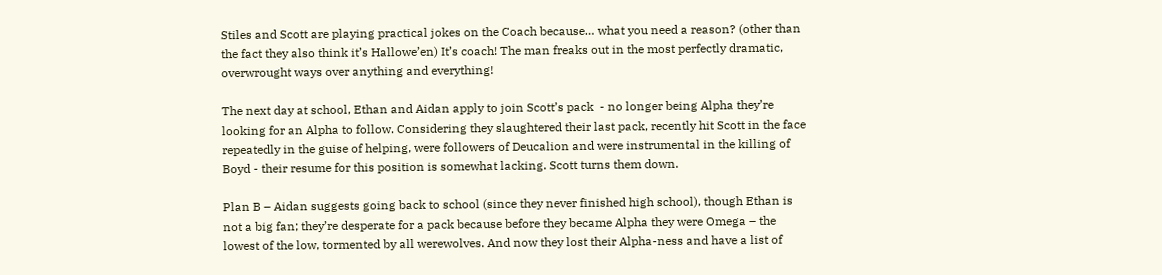Stiles and Scott are playing practical jokes on the Coach because… what you need a reason? (other than the fact they also think it’s Hallowe’en) It’s coach! The man freaks out in the most perfectly dramatic, overwrought ways over anything and everything!

The next day at school, Ethan and Aidan apply to join Scott’s pack  - no longer being Alpha they’re looking for an Alpha to follow. Considering they slaughtered their last pack, recently hit Scott in the face repeatedly in the guise of helping, were followers of Deucalion and were instrumental in the killing of Boyd - their resume for this position is somewhat lacking. Scott turns them down.

Plan B – Aidan suggests going back to school (since they never finished high school), though Ethan is not a big fan; they’re desperate for a pack because before they became Alpha they were Omega – the lowest of the low, tormented by all werewolves. And now they lost their Alpha-ness and have a list of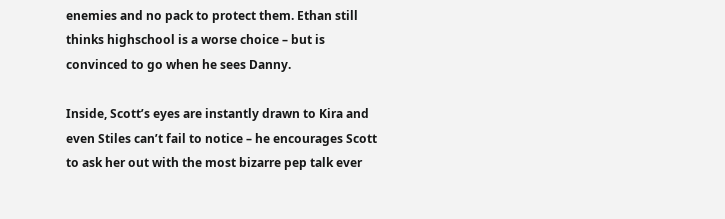enemies and no pack to protect them. Ethan still thinks highschool is a worse choice – but is convinced to go when he sees Danny.

Inside, Scott’s eyes are instantly drawn to Kira and even Stiles can’t fail to notice – he encourages Scott to ask her out with the most bizarre pep talk ever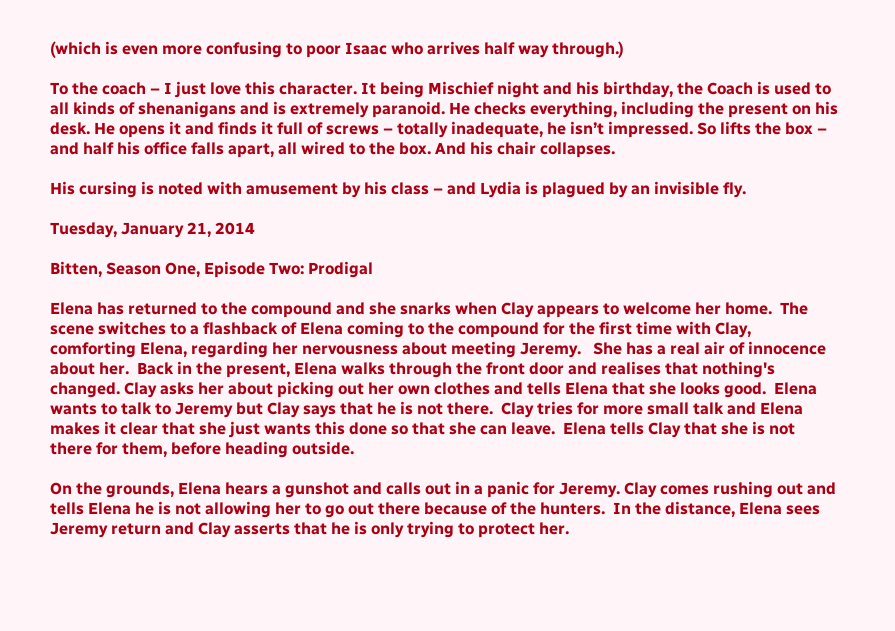(which is even more confusing to poor Isaac who arrives half way through.)

To the coach – I just love this character. It being Mischief night and his birthday, the Coach is used to all kinds of shenanigans and is extremely paranoid. He checks everything, including the present on his desk. He opens it and finds it full of screws – totally inadequate, he isn’t impressed. So lifts the box – and half his office falls apart, all wired to the box. And his chair collapses.

His cursing is noted with amusement by his class – and Lydia is plagued by an invisible fly.

Tuesday, January 21, 2014

Bitten, Season One, Episode Two: Prodigal

Elena has returned to the compound and she snarks when Clay appears to welcome her home.  The scene switches to a flashback of Elena coming to the compound for the first time with Clay, comforting Elena, regarding her nervousness about meeting Jeremy.   She has a real air of innocence about her.  Back in the present, Elena walks through the front door and realises that nothing's changed. Clay asks her about picking out her own clothes and tells Elena that she looks good.  Elena wants to talk to Jeremy but Clay says that he is not there.  Clay tries for more small talk and Elena makes it clear that she just wants this done so that she can leave.  Elena tells Clay that she is not there for them, before heading outside.

On the grounds, Elena hears a gunshot and calls out in a panic for Jeremy. Clay comes rushing out and tells Elena he is not allowing her to go out there because of the hunters.  In the distance, Elena sees Jeremy return and Clay asserts that he is only trying to protect her.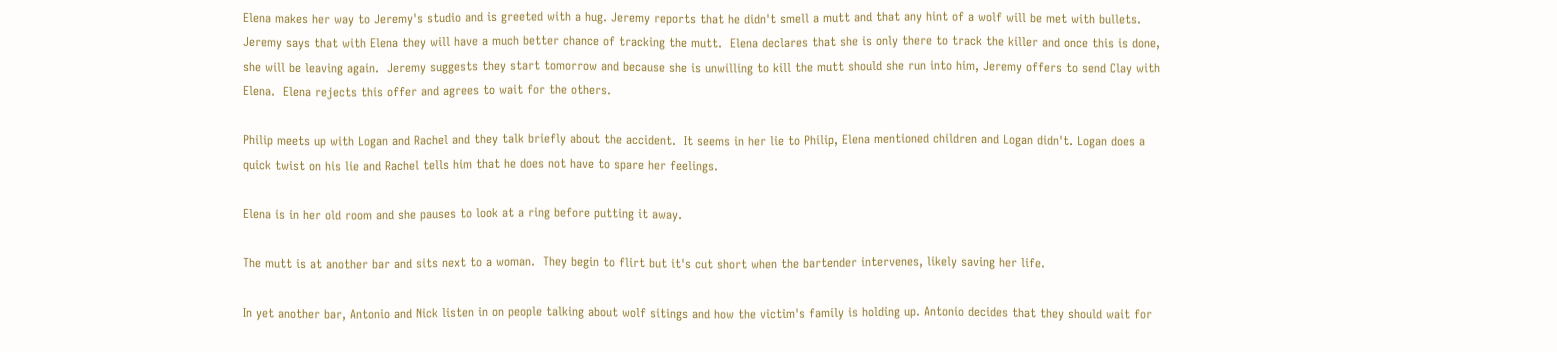Elena makes her way to Jeremy's studio and is greeted with a hug. Jeremy reports that he didn't smell a mutt and that any hint of a wolf will be met with bullets.  Jeremy says that with Elena they will have a much better chance of tracking the mutt.  Elena declares that she is only there to track the killer and once this is done, she will be leaving again.  Jeremy suggests they start tomorrow and because she is unwilling to kill the mutt should she run into him, Jeremy offers to send Clay with Elena.  Elena rejects this offer and agrees to wait for the others.

Philip meets up with Logan and Rachel and they talk briefly about the accident.  It seems in her lie to Philip, Elena mentioned children and Logan didn't. Logan does a quick twist on his lie and Rachel tells him that he does not have to spare her feelings.

Elena is in her old room and she pauses to look at a ring before putting it away.

The mutt is at another bar and sits next to a woman.  They begin to flirt but it's cut short when the bartender intervenes, likely saving her life.

In yet another bar, Antonio and Nick listen in on people talking about wolf sitings and how the victim's family is holding up. Antonio decides that they should wait for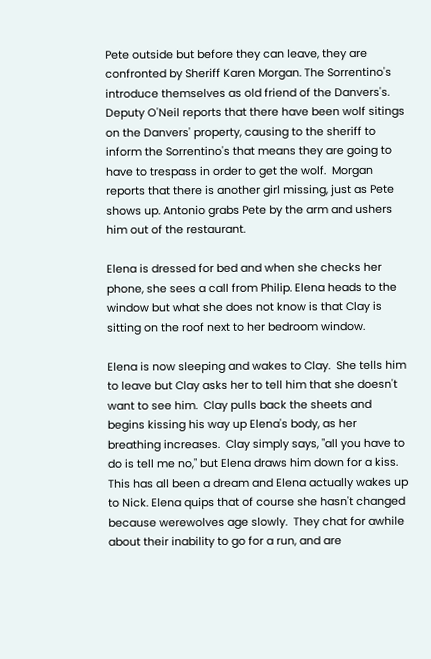Pete outside but before they can leave, they are confronted by Sheriff Karen Morgan. The Sorrentino's introduce themselves as old friend of the Danvers's. Deputy O'Neil reports that there have been wolf sitings on the Danvers' property, causing to the sheriff to inform the Sorrentino's that means they are going to have to trespass in order to get the wolf.  Morgan reports that there is another girl missing, just as Pete shows up. Antonio grabs Pete by the arm and ushers him out of the restaurant.

Elena is dressed for bed and when she checks her phone, she sees a call from Philip. Elena heads to the window but what she does not know is that Clay is sitting on the roof next to her bedroom window.

Elena is now sleeping and wakes to Clay.  She tells him to leave but Clay asks her to tell him that she doesn't want to see him.  Clay pulls back the sheets and begins kissing his way up Elena's body, as her breathing increases.  Clay simply says, "all you have to do is tell me no," but Elena draws him down for a kiss. This has all been a dream and Elena actually wakes up to Nick. Elena quips that of course she hasn't changed because werewolves age slowly.  They chat for awhile about their inability to go for a run, and are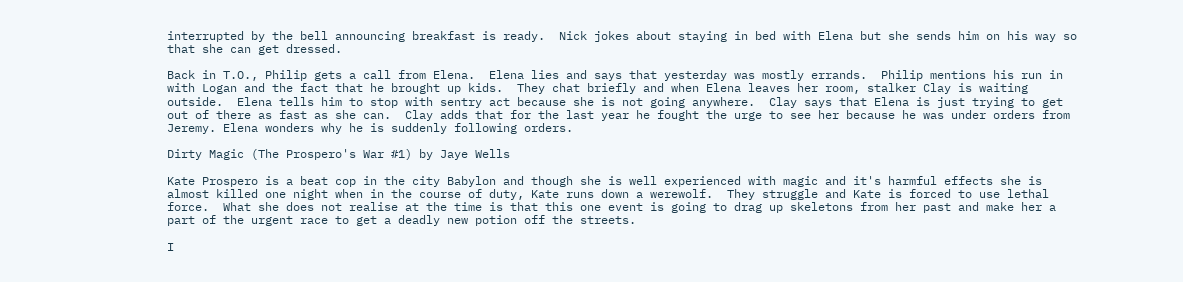interrupted by the bell announcing breakfast is ready.  Nick jokes about staying in bed with Elena but she sends him on his way so that she can get dressed.

Back in T.O., Philip gets a call from Elena.  Elena lies and says that yesterday was mostly errands.  Philip mentions his run in with Logan and the fact that he brought up kids.  They chat briefly and when Elena leaves her room, stalker Clay is waiting outside.  Elena tells him to stop with sentry act because she is not going anywhere.  Clay says that Elena is just trying to get out of there as fast as she can.  Clay adds that for the last year he fought the urge to see her because he was under orders from Jeremy. Elena wonders why he is suddenly following orders.

Dirty Magic (The Prospero's War #1) by Jaye Wells

Kate Prospero is a beat cop in the city Babylon and though she is well experienced with magic and it's harmful effects she is almost killed one night when in the course of duty, Kate runs down a werewolf.  They struggle and Kate is forced to use lethal force.  What she does not realise at the time is that this one event is going to drag up skeletons from her past and make her a part of the urgent race to get a deadly new potion off the streets.

I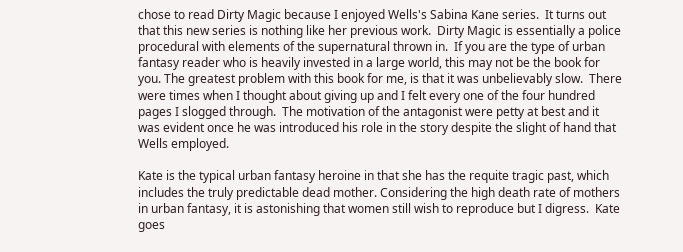chose to read Dirty Magic because I enjoyed Wells's Sabina Kane series.  It turns out that this new series is nothing like her previous work.  Dirty Magic is essentially a police procedural with elements of the supernatural thrown in.  If you are the type of urban fantasy reader who is heavily invested in a large world, this may not be the book for you. The greatest problem with this book for me, is that it was unbelievably slow.  There were times when I thought about giving up and I felt every one of the four hundred pages I slogged through.  The motivation of the antagonist were petty at best and it was evident once he was introduced his role in the story despite the slight of hand that Wells employed.

Kate is the typical urban fantasy heroine in that she has the requite tragic past, which includes the truly predictable dead mother. Considering the high death rate of mothers in urban fantasy, it is astonishing that women still wish to reproduce but I digress.  Kate goes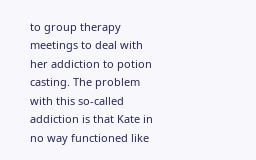to group therapy meetings to deal with her addiction to potion casting. The problem with this so-called addiction is that Kate in no way functioned like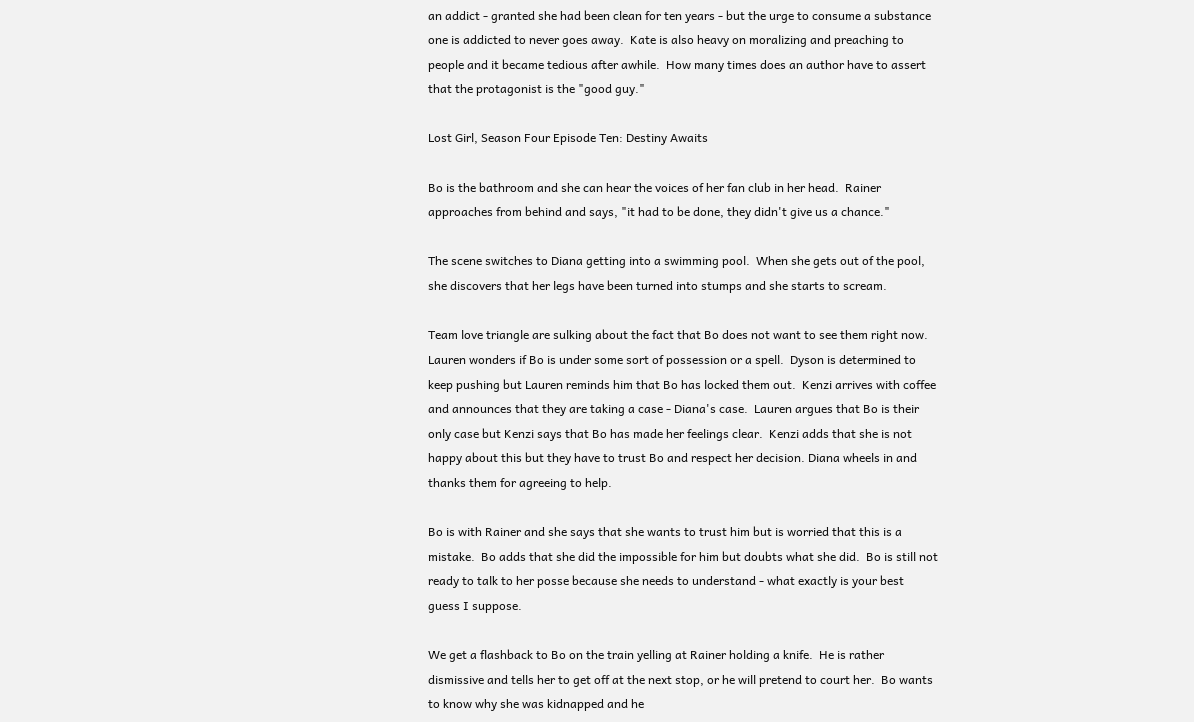an addict - granted she had been clean for ten years - but the urge to consume a substance one is addicted to never goes away.  Kate is also heavy on moralizing and preaching to people and it became tedious after awhile.  How many times does an author have to assert that the protagonist is the "good guy."

Lost Girl, Season Four Episode Ten: Destiny Awaits

Bo is the bathroom and she can hear the voices of her fan club in her head.  Rainer approaches from behind and says, "it had to be done, they didn't give us a chance."

The scene switches to Diana getting into a swimming pool.  When she gets out of the pool, she discovers that her legs have been turned into stumps and she starts to scream.

Team love triangle are sulking about the fact that Bo does not want to see them right now. Lauren wonders if Bo is under some sort of possession or a spell.  Dyson is determined to keep pushing but Lauren reminds him that Bo has locked them out.  Kenzi arrives with coffee and announces that they are taking a case - Diana's case.  Lauren argues that Bo is their only case but Kenzi says that Bo has made her feelings clear.  Kenzi adds that she is not happy about this but they have to trust Bo and respect her decision. Diana wheels in and thanks them for agreeing to help.

Bo is with Rainer and she says that she wants to trust him but is worried that this is a mistake.  Bo adds that she did the impossible for him but doubts what she did.  Bo is still not ready to talk to her posse because she needs to understand - what exactly is your best guess I suppose.

We get a flashback to Bo on the train yelling at Rainer holding a knife.  He is rather dismissive and tells her to get off at the next stop, or he will pretend to court her.  Bo wants to know why she was kidnapped and he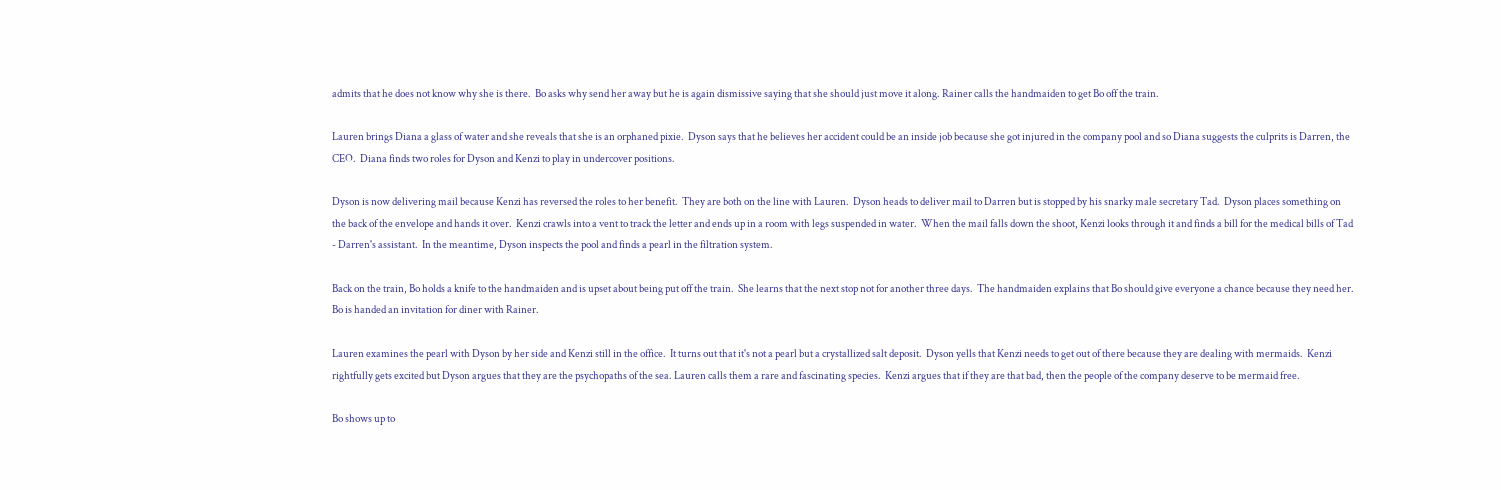admits that he does not know why she is there.  Bo asks why send her away but he is again dismissive saying that she should just move it along. Rainer calls the handmaiden to get Bo off the train.

Lauren brings Diana a glass of water and she reveals that she is an orphaned pixie.  Dyson says that he believes her accident could be an inside job because she got injured in the company pool and so Diana suggests the culprits is Darren, the CEO.  Diana finds two roles for Dyson and Kenzi to play in undercover positions.

Dyson is now delivering mail because Kenzi has reversed the roles to her benefit.  They are both on the line with Lauren.  Dyson heads to deliver mail to Darren but is stopped by his snarky male secretary Tad.  Dyson places something on the back of the envelope and hands it over.  Kenzi crawls into a vent to track the letter and ends up in a room with legs suspended in water.  When the mail falls down the shoot, Kenzi looks through it and finds a bill for the medical bills of Tad - Darren's assistant.  In the meantime, Dyson inspects the pool and finds a pearl in the filtration system.

Back on the train, Bo holds a knife to the handmaiden and is upset about being put off the train.  She learns that the next stop not for another three days.  The handmaiden explains that Bo should give everyone a chance because they need her. Bo is handed an invitation for diner with Rainer.

Lauren examines the pearl with Dyson by her side and Kenzi still in the office.  It turns out that it's not a pearl but a crystallized salt deposit.  Dyson yells that Kenzi needs to get out of there because they are dealing with mermaids.  Kenzi rightfully gets excited but Dyson argues that they are the psychopaths of the sea. Lauren calls them a rare and fascinating species.  Kenzi argues that if they are that bad, then the people of the company deserve to be mermaid free.

Bo shows up to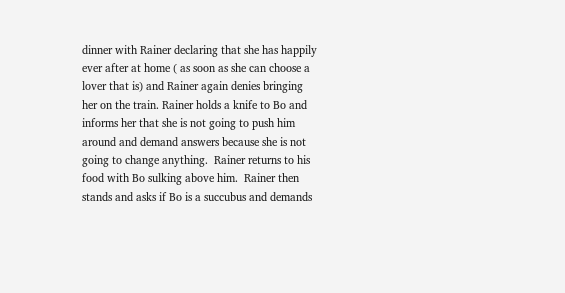dinner with Rainer declaring that she has happily ever after at home ( as soon as she can choose a lover that is) and Rainer again denies bringing her on the train. Rainer holds a knife to Bo and informs her that she is not going to push him around and demand answers because she is not going to change anything.  Rainer returns to his food with Bo sulking above him.  Rainer then stands and asks if Bo is a succubus and demands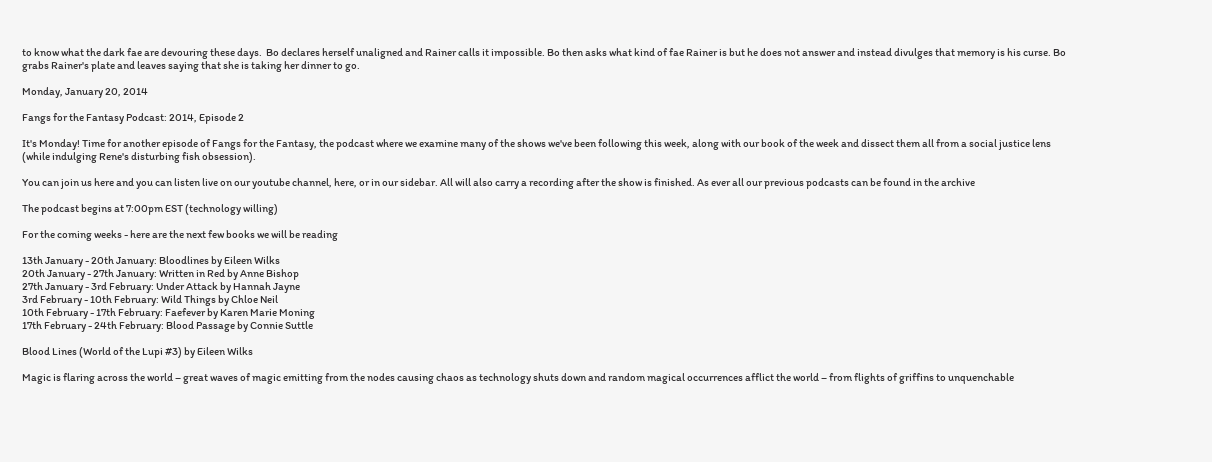to know what the dark fae are devouring these days.  Bo declares herself unaligned and Rainer calls it impossible. Bo then asks what kind of fae Rainer is but he does not answer and instead divulges that memory is his curse. Bo grabs Rainer's plate and leaves saying that she is taking her dinner to go.

Monday, January 20, 2014

Fangs for the Fantasy Podcast: 2014, Episode 2

It's Monday! Time for another episode of Fangs for the Fantasy, the podcast where we examine many of the shows we've been following this week, along with our book of the week and dissect them all from a social justice lens (while indulging Rene's disturbing fish obsession).

You can join us here and you can listen live on our youtube channel, here, or in our sidebar. All will also carry a recording after the show is finished. As ever all our previous podcasts can be found in the archive

The podcast begins at 7:00pm EST (technology willing)

For the coming weeks - here are the next few books we will be reading

13th January - 20th January: Bloodlines by Eileen Wilks
20th January - 27th January: Written in Red by Anne Bishop
27th January - 3rd February: Under Attack by Hannah Jayne
3rd February - 10th February: Wild Things by Chloe Neil
10th February - 17th February: Faefever by Karen Marie Moning
17th February - 24th February: Blood Passage by Connie Suttle

Blood Lines (World of the Lupi #3) by Eileen Wilks

Magic is flaring across the world – great waves of magic emitting from the nodes causing chaos as technology shuts down and random magical occurrences afflict the world – from flights of griffins to unquenchable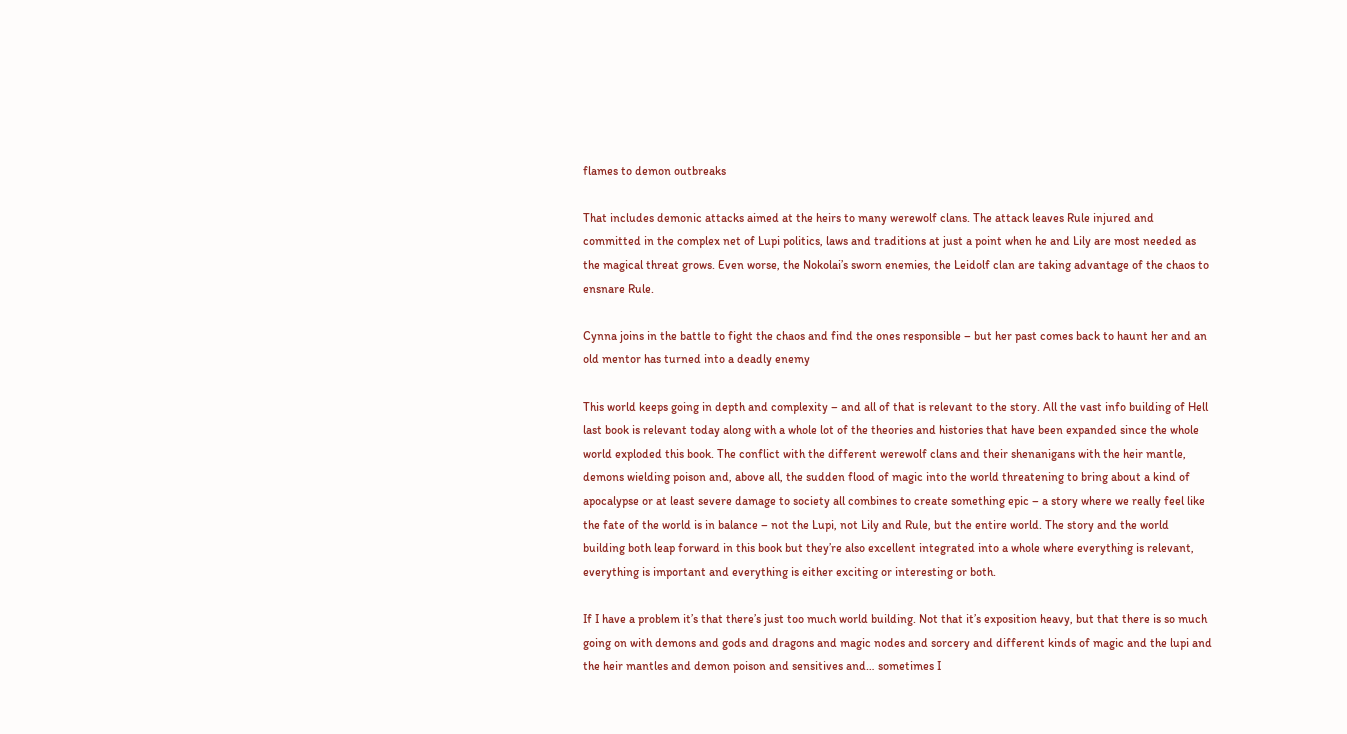flames to demon outbreaks

That includes demonic attacks aimed at the heirs to many werewolf clans. The attack leaves Rule injured and committed in the complex net of Lupi politics, laws and traditions at just a point when he and Lily are most needed as the magical threat grows. Even worse, the Nokolai’s sworn enemies, the Leidolf clan are taking advantage of the chaos to ensnare Rule.

Cynna joins in the battle to fight the chaos and find the ones responsible – but her past comes back to haunt her and an old mentor has turned into a deadly enemy

This world keeps going in depth and complexity – and all of that is relevant to the story. All the vast info building of Hell last book is relevant today along with a whole lot of the theories and histories that have been expanded since the whole world exploded this book. The conflict with the different werewolf clans and their shenanigans with the heir mantle, demons wielding poison and, above all, the sudden flood of magic into the world threatening to bring about a kind of apocalypse or at least severe damage to society all combines to create something epic – a story where we really feel like the fate of the world is in balance – not the Lupi, not Lily and Rule, but the entire world. The story and the world building both leap forward in this book but they’re also excellent integrated into a whole where everything is relevant, everything is important and everything is either exciting or interesting or both.

If I have a problem it’s that there’s just too much world building. Not that it’s exposition heavy, but that there is so much going on with demons and gods and dragons and magic nodes and sorcery and different kinds of magic and the lupi and the heir mantles and demon poison and sensitives and… sometimes I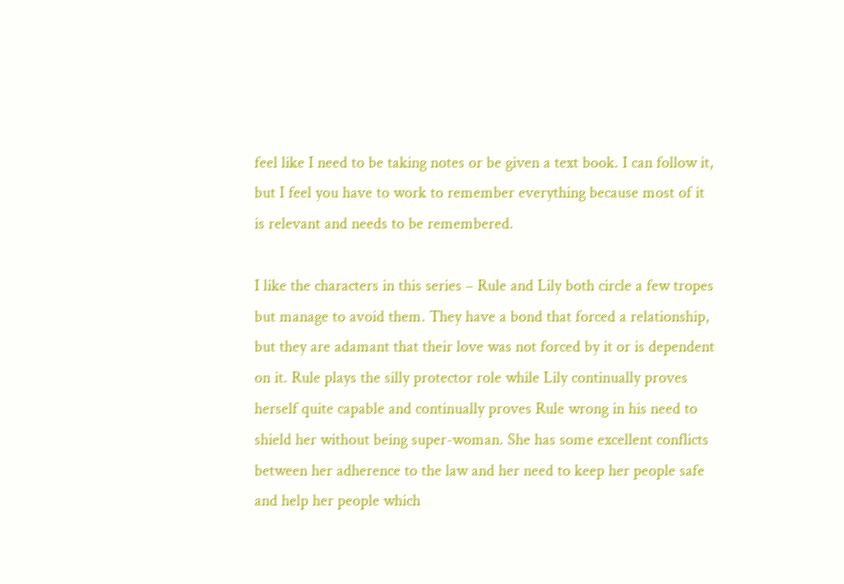feel like I need to be taking notes or be given a text book. I can follow it, but I feel you have to work to remember everything because most of it is relevant and needs to be remembered.

I like the characters in this series – Rule and Lily both circle a few tropes but manage to avoid them. They have a bond that forced a relationship, but they are adamant that their love was not forced by it or is dependent on it. Rule plays the silly protector role while Lily continually proves herself quite capable and continually proves Rule wrong in his need to shield her without being super-woman. She has some excellent conflicts between her adherence to the law and her need to keep her people safe and help her people which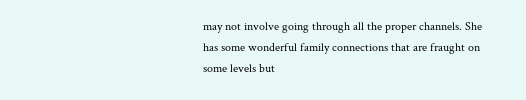may not involve going through all the proper channels. She has some wonderful family connections that are fraught on some levels but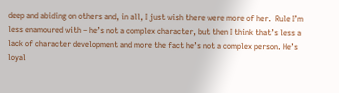deep and abiding on others and, in all, I just wish there were more of her.  Rule I’m less enamoured with – he’s not a complex character, but then I think that’s less a lack of character development and more the fact he’s not a complex person. He’s loyal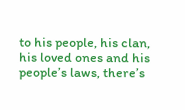to his people, his clan, his loved ones and his people’s laws, there’s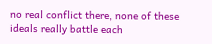no real conflict there, none of these ideals really battle each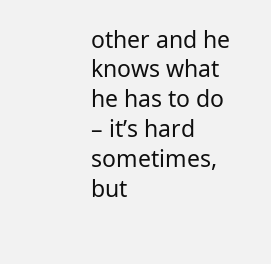other and he knows what he has to do – it’s hard sometimes, but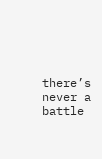there’s never a battle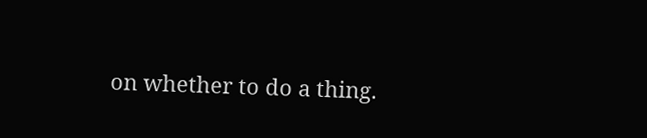on whether to do a thing.